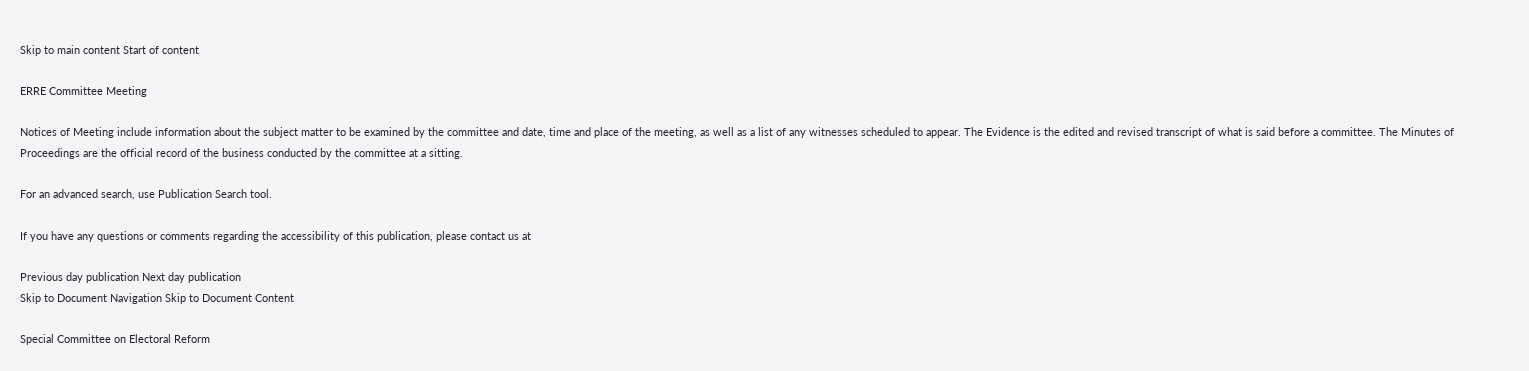Skip to main content Start of content

ERRE Committee Meeting

Notices of Meeting include information about the subject matter to be examined by the committee and date, time and place of the meeting, as well as a list of any witnesses scheduled to appear. The Evidence is the edited and revised transcript of what is said before a committee. The Minutes of Proceedings are the official record of the business conducted by the committee at a sitting.

For an advanced search, use Publication Search tool.

If you have any questions or comments regarding the accessibility of this publication, please contact us at

Previous day publication Next day publication
Skip to Document Navigation Skip to Document Content

Special Committee on Electoral Reform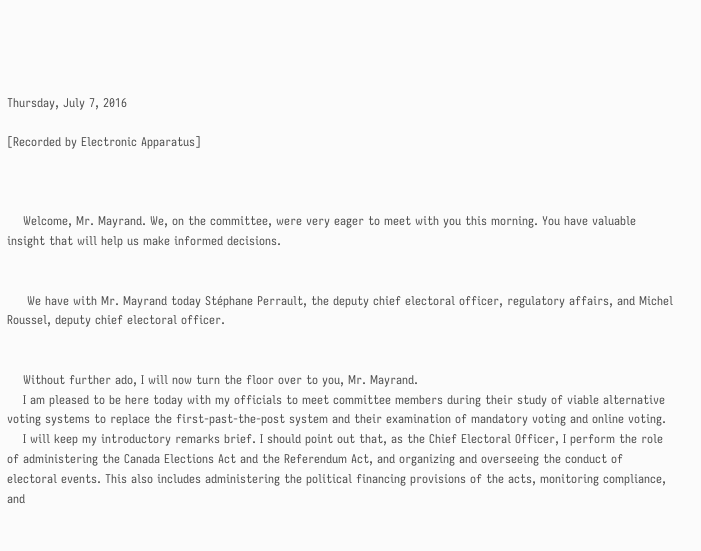Thursday, July 7, 2016

[Recorded by Electronic Apparatus]



    Welcome, Mr. Mayrand. We, on the committee, were very eager to meet with you this morning. You have valuable insight that will help us make informed decisions.


     We have with Mr. Mayrand today Stéphane Perrault, the deputy chief electoral officer, regulatory affairs, and Michel Roussel, deputy chief electoral officer.


    Without further ado, I will now turn the floor over to you, Mr. Mayrand.
    I am pleased to be here today with my officials to meet committee members during their study of viable alternative voting systems to replace the first-past-the-post system and their examination of mandatory voting and online voting.
    I will keep my introductory remarks brief. I should point out that, as the Chief Electoral Officer, I perform the role of administering the Canada Elections Act and the Referendum Act, and organizing and overseeing the conduct of electoral events. This also includes administering the political financing provisions of the acts, monitoring compliance, and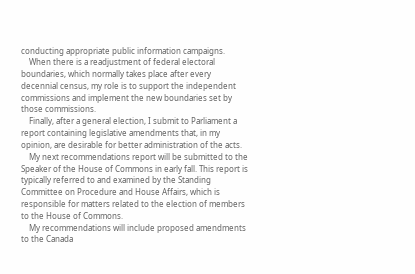conducting appropriate public information campaigns.
    When there is a readjustment of federal electoral boundaries, which normally takes place after every decennial census, my role is to support the independent commissions and implement the new boundaries set by those commissions.
    Finally, after a general election, I submit to Parliament a report containing legislative amendments that, in my opinion, are desirable for better administration of the acts.
    My next recommendations report will be submitted to the Speaker of the House of Commons in early fall. This report is typically referred to and examined by the Standing Committee on Procedure and House Affairs, which is responsible for matters related to the election of members to the House of Commons.
    My recommendations will include proposed amendments to the Canada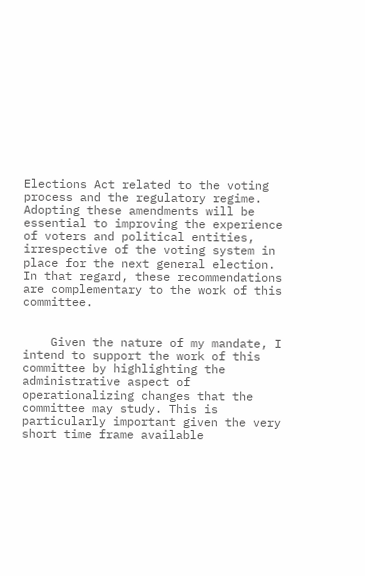Elections Act related to the voting process and the regulatory regime. Adopting these amendments will be essential to improving the experience of voters and political entities, irrespective of the voting system in place for the next general election. In that regard, these recommendations are complementary to the work of this committee.


    Given the nature of my mandate, I intend to support the work of this committee by highlighting the administrative aspect of operationalizing changes that the committee may study. This is particularly important given the very short time frame available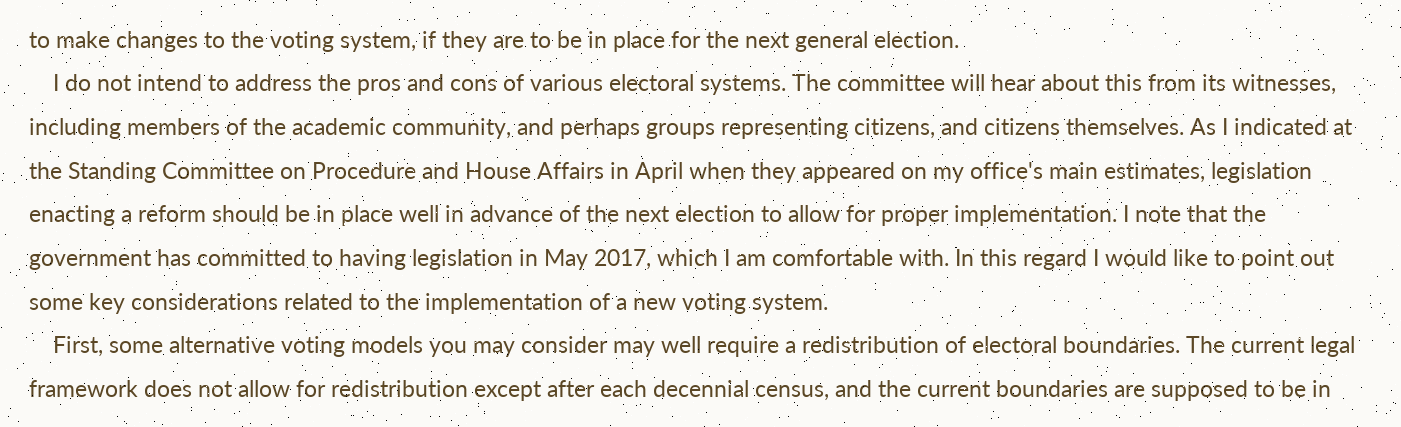to make changes to the voting system, if they are to be in place for the next general election.
    I do not intend to address the pros and cons of various electoral systems. The committee will hear about this from its witnesses, including members of the academic community, and perhaps groups representing citizens, and citizens themselves. As I indicated at the Standing Committee on Procedure and House Affairs in April when they appeared on my office's main estimates, legislation enacting a reform should be in place well in advance of the next election to allow for proper implementation. I note that the government has committed to having legislation in May 2017, which I am comfortable with. In this regard I would like to point out some key considerations related to the implementation of a new voting system.
    First, some alternative voting models you may consider may well require a redistribution of electoral boundaries. The current legal framework does not allow for redistribution except after each decennial census, and the current boundaries are supposed to be in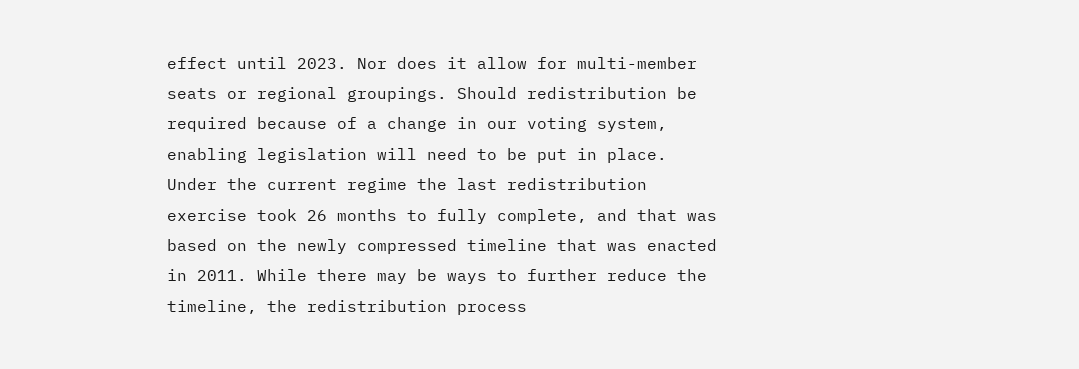effect until 2023. Nor does it allow for multi-member seats or regional groupings. Should redistribution be required because of a change in our voting system, enabling legislation will need to be put in place. Under the current regime the last redistribution exercise took 26 months to fully complete, and that was based on the newly compressed timeline that was enacted in 2011. While there may be ways to further reduce the timeline, the redistribution process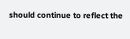should continue to reflect the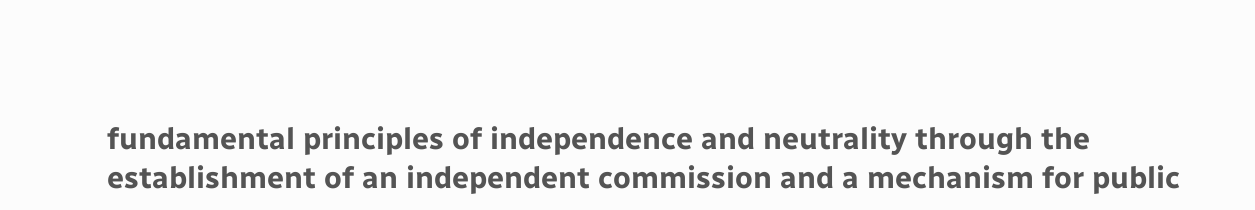fundamental principles of independence and neutrality through the establishment of an independent commission and a mechanism for public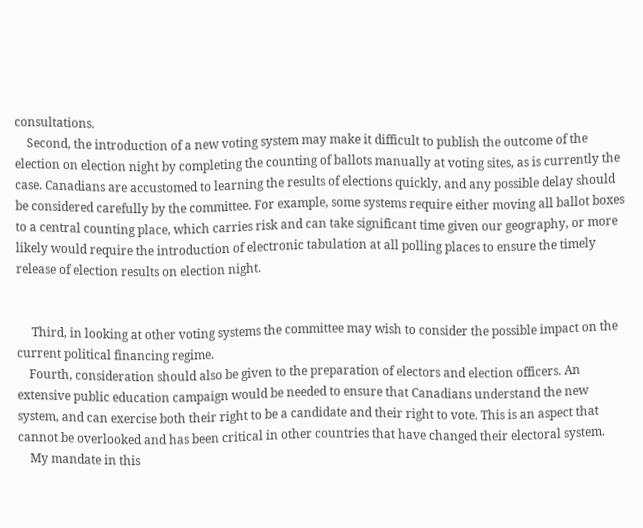consultations.
    Second, the introduction of a new voting system may make it difficult to publish the outcome of the election on election night by completing the counting of ballots manually at voting sites, as is currently the case. Canadians are accustomed to learning the results of elections quickly, and any possible delay should be considered carefully by the committee. For example, some systems require either moving all ballot boxes to a central counting place, which carries risk and can take significant time given our geography, or more likely would require the introduction of electronic tabulation at all polling places to ensure the timely release of election results on election night.


     Third, in looking at other voting systems the committee may wish to consider the possible impact on the current political financing regime.
    Fourth, consideration should also be given to the preparation of electors and election officers. An extensive public education campaign would be needed to ensure that Canadians understand the new system, and can exercise both their right to be a candidate and their right to vote. This is an aspect that cannot be overlooked and has been critical in other countries that have changed their electoral system.
    My mandate in this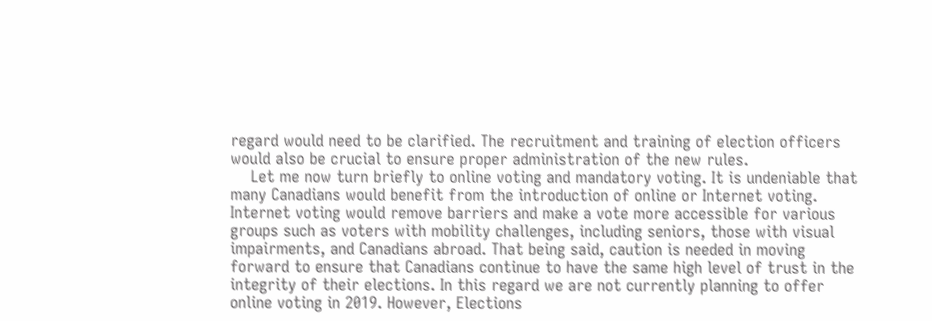regard would need to be clarified. The recruitment and training of election officers would also be crucial to ensure proper administration of the new rules.
    Let me now turn briefly to online voting and mandatory voting. It is undeniable that many Canadians would benefit from the introduction of online or Internet voting. Internet voting would remove barriers and make a vote more accessible for various groups such as voters with mobility challenges, including seniors, those with visual impairments, and Canadians abroad. That being said, caution is needed in moving forward to ensure that Canadians continue to have the same high level of trust in the integrity of their elections. In this regard we are not currently planning to offer online voting in 2019. However, Elections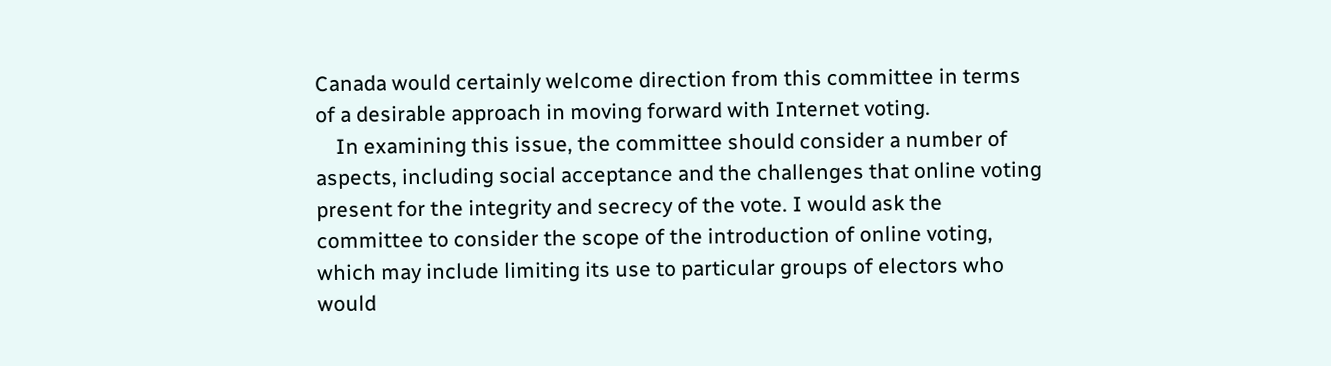Canada would certainly welcome direction from this committee in terms of a desirable approach in moving forward with Internet voting.
    In examining this issue, the committee should consider a number of aspects, including social acceptance and the challenges that online voting present for the integrity and secrecy of the vote. I would ask the committee to consider the scope of the introduction of online voting, which may include limiting its use to particular groups of electors who would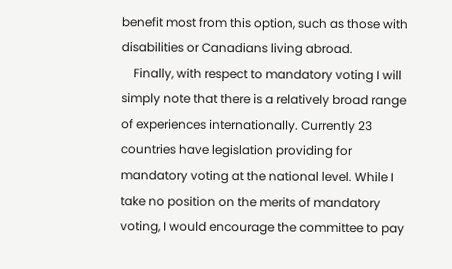benefit most from this option, such as those with disabilities or Canadians living abroad.
    Finally, with respect to mandatory voting I will simply note that there is a relatively broad range of experiences internationally. Currently 23 countries have legislation providing for mandatory voting at the national level. While I take no position on the merits of mandatory voting, I would encourage the committee to pay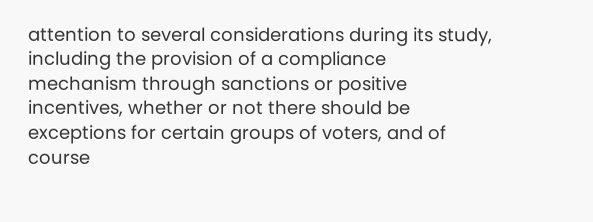attention to several considerations during its study, including the provision of a compliance mechanism through sanctions or positive incentives, whether or not there should be exceptions for certain groups of voters, and of course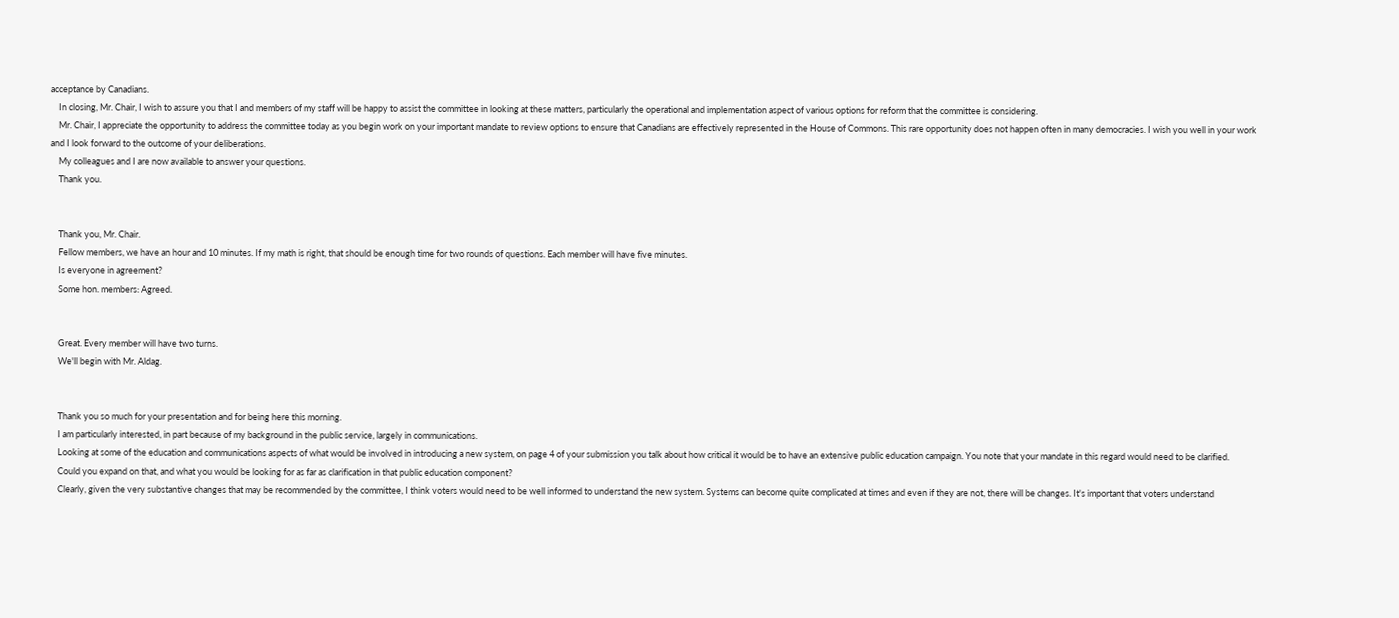acceptance by Canadians.
    In closing, Mr. Chair, I wish to assure you that I and members of my staff will be happy to assist the committee in looking at these matters, particularly the operational and implementation aspect of various options for reform that the committee is considering.
    Mr. Chair, I appreciate the opportunity to address the committee today as you begin work on your important mandate to review options to ensure that Canadians are effectively represented in the House of Commons. This rare opportunity does not happen often in many democracies. I wish you well in your work and I look forward to the outcome of your deliberations.
    My colleagues and I are now available to answer your questions.
    Thank you.


    Thank you, Mr. Chair.
    Fellow members, we have an hour and 10 minutes. If my math is right, that should be enough time for two rounds of questions. Each member will have five minutes.
    Is everyone in agreement?
    Some hon. members: Agreed.


    Great. Every member will have two turns.
    We'll begin with Mr. Aldag.


    Thank you so much for your presentation and for being here this morning.
    I am particularly interested, in part because of my background in the public service, largely in communications.
    Looking at some of the education and communications aspects of what would be involved in introducing a new system, on page 4 of your submission you talk about how critical it would be to have an extensive public education campaign. You note that your mandate in this regard would need to be clarified.
    Could you expand on that, and what you would be looking for as far as clarification in that public education component?
    Clearly, given the very substantive changes that may be recommended by the committee, I think voters would need to be well informed to understand the new system. Systems can become quite complicated at times and even if they are not, there will be changes. It's important that voters understand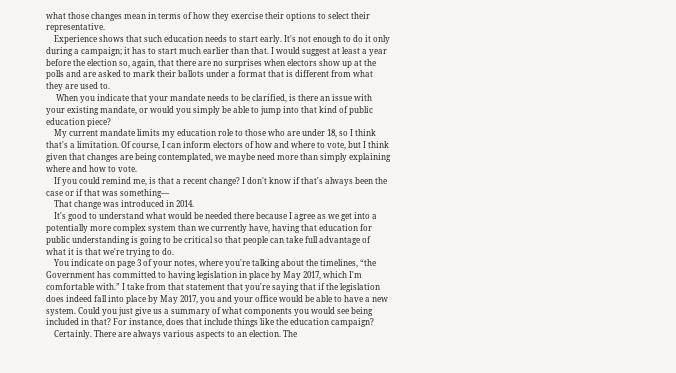what those changes mean in terms of how they exercise their options to select their representative.
    Experience shows that such education needs to start early. It's not enough to do it only during a campaign; it has to start much earlier than that. I would suggest at least a year before the election so, again, that there are no surprises when electors show up at the polls and are asked to mark their ballots under a format that is different from what they are used to.
     When you indicate that your mandate needs to be clarified, is there an issue with your existing mandate, or would you simply be able to jump into that kind of public education piece?
    My current mandate limits my education role to those who are under 18, so I think that's a limitation. Of course, I can inform electors of how and where to vote, but I think given that changes are being contemplated, we maybe need more than simply explaining where and how to vote.
    If you could remind me, is that a recent change? I don't know if that's always been the case or if that was something—
    That change was introduced in 2014.
    It's good to understand what would be needed there because I agree as we get into a potentially more complex system than we currently have, having that education for public understanding is going to be critical so that people can take full advantage of what it is that we're trying to do.
    You indicate on page 3 of your notes, where you're talking about the timelines, “the Government has committed to having legislation in place by May 2017, which I'm comfortable with.” I take from that statement that you're saying that if the legislation does indeed fall into place by May 2017, you and your office would be able to have a new system. Could you just give us a summary of what components you would see being included in that? For instance, does that include things like the education campaign?
    Certainly. There are always various aspects to an election. The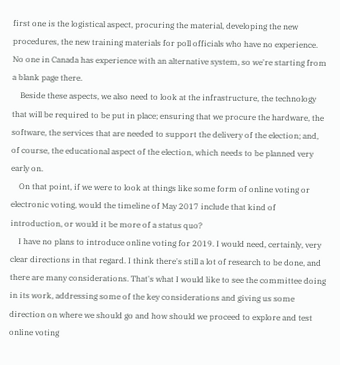first one is the logistical aspect, procuring the material, developing the new procedures, the new training materials for poll officials who have no experience. No one in Canada has experience with an alternative system, so we're starting from a blank page there.
    Beside these aspects, we also need to look at the infrastructure, the technology that will be required to be put in place; ensuring that we procure the hardware, the software, the services that are needed to support the delivery of the election; and, of course, the educational aspect of the election, which needs to be planned very early on.
    On that point, if we were to look at things like some form of online voting or electronic voting, would the timeline of May 2017 include that kind of introduction, or would it be more of a status quo?
    I have no plans to introduce online voting for 2019. I would need, certainly, very clear directions in that regard. I think there's still a lot of research to be done, and there are many considerations. That's what I would like to see the committee doing in its work, addressing some of the key considerations and giving us some direction on where we should go and how should we proceed to explore and test online voting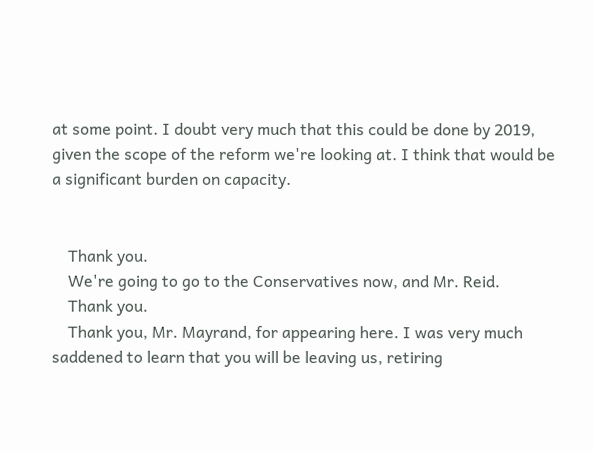at some point. I doubt very much that this could be done by 2019, given the scope of the reform we're looking at. I think that would be a significant burden on capacity.


    Thank you.
    We're going to go to the Conservatives now, and Mr. Reid.
    Thank you.
    Thank you, Mr. Mayrand, for appearing here. I was very much saddened to learn that you will be leaving us, retiring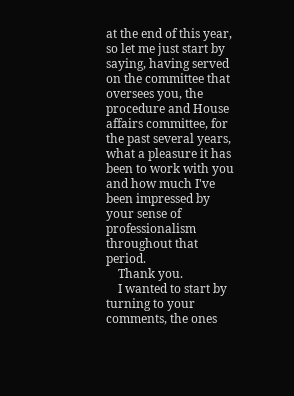at the end of this year, so let me just start by saying, having served on the committee that oversees you, the procedure and House affairs committee, for the past several years, what a pleasure it has been to work with you and how much I've been impressed by your sense of professionalism throughout that period.
    Thank you.
    I wanted to start by turning to your comments, the ones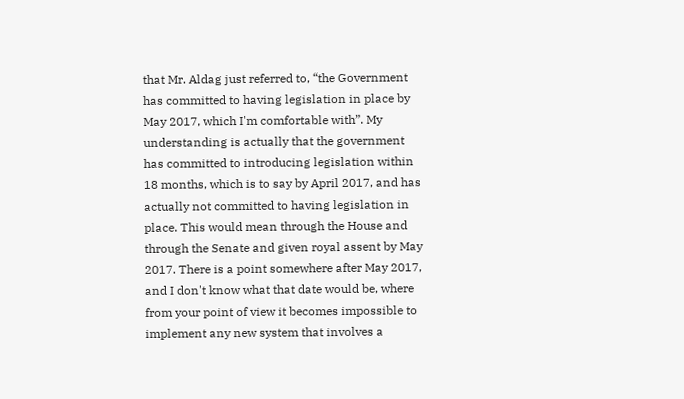that Mr. Aldag just referred to, “the Government has committed to having legislation in place by May 2017, which I'm comfortable with”. My understanding is actually that the government has committed to introducing legislation within 18 months, which is to say by April 2017, and has actually not committed to having legislation in place. This would mean through the House and through the Senate and given royal assent by May 2017. There is a point somewhere after May 2017, and I don't know what that date would be, where from your point of view it becomes impossible to implement any new system that involves a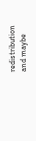redistribution and maybe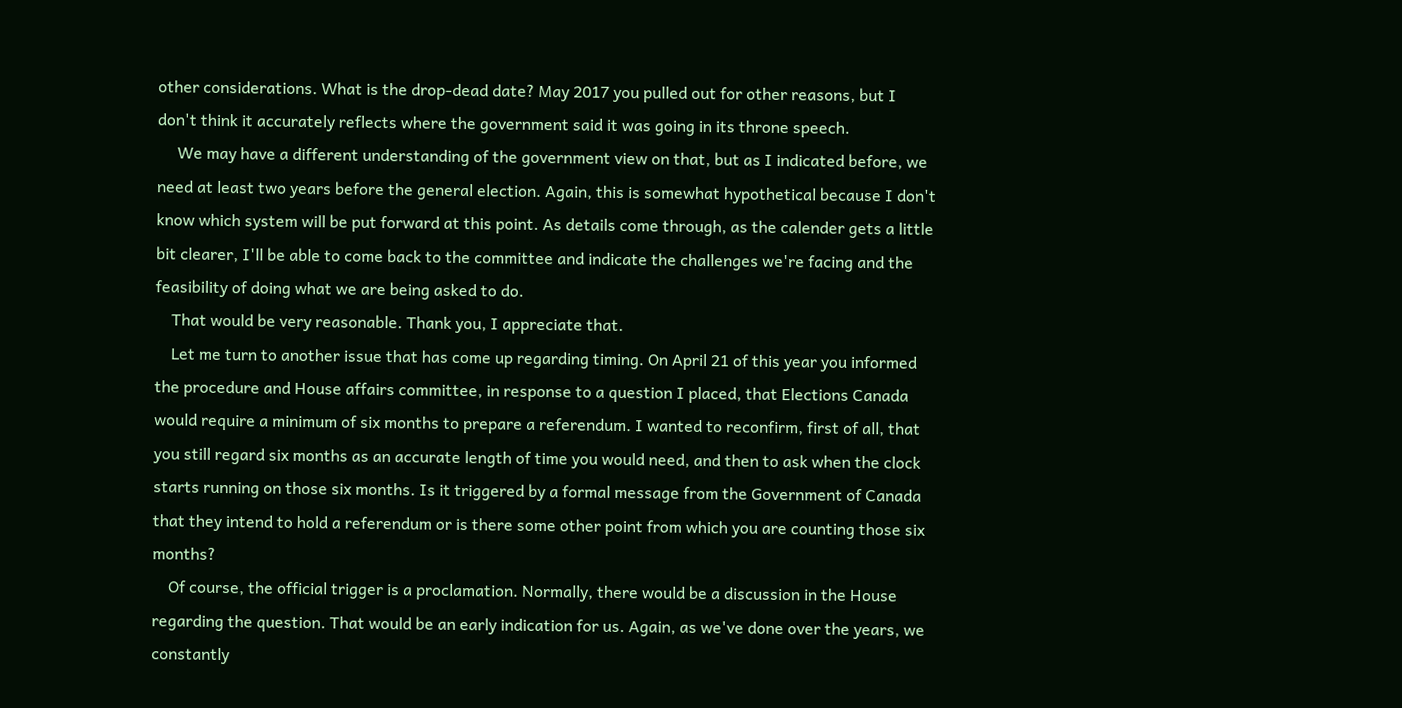other considerations. What is the drop-dead date? May 2017 you pulled out for other reasons, but I don't think it accurately reflects where the government said it was going in its throne speech.
     We may have a different understanding of the government view on that, but as I indicated before, we need at least two years before the general election. Again, this is somewhat hypothetical because I don't know which system will be put forward at this point. As details come through, as the calender gets a little bit clearer, I'll be able to come back to the committee and indicate the challenges we're facing and the feasibility of doing what we are being asked to do.
    That would be very reasonable. Thank you, I appreciate that.
    Let me turn to another issue that has come up regarding timing. On April 21 of this year you informed the procedure and House affairs committee, in response to a question I placed, that Elections Canada would require a minimum of six months to prepare a referendum. I wanted to reconfirm, first of all, that you still regard six months as an accurate length of time you would need, and then to ask when the clock starts running on those six months. Is it triggered by a formal message from the Government of Canada that they intend to hold a referendum or is there some other point from which you are counting those six months?
    Of course, the official trigger is a proclamation. Normally, there would be a discussion in the House regarding the question. That would be an early indication for us. Again, as we've done over the years, we constantly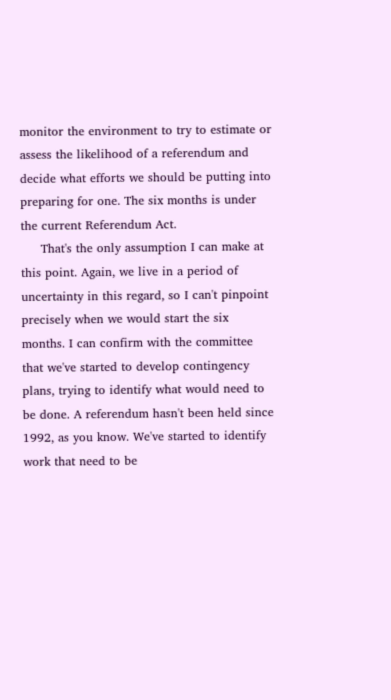monitor the environment to try to estimate or assess the likelihood of a referendum and decide what efforts we should be putting into preparing for one. The six months is under the current Referendum Act.
     That's the only assumption I can make at this point. Again, we live in a period of uncertainty in this regard, so I can't pinpoint precisely when we would start the six months. I can confirm with the committee that we've started to develop contingency plans, trying to identify what would need to be done. A referendum hasn't been held since 1992, as you know. We've started to identify work that need to be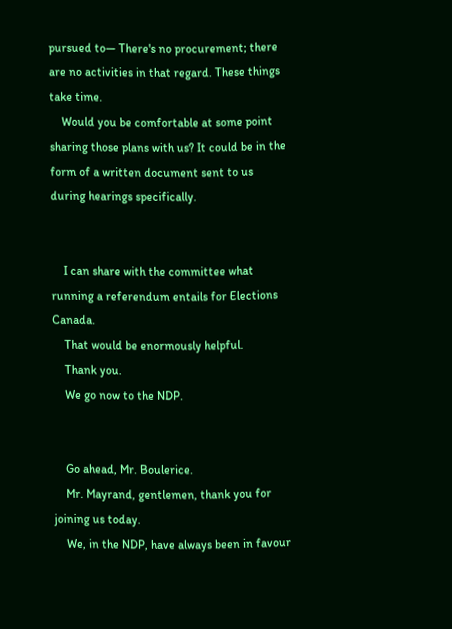pursued to— There's no procurement; there are no activities in that regard. These things take time.
    Would you be comfortable at some point sharing those plans with us? It could be in the form of a written document sent to us during hearings specifically.


    I can share with the committee what running a referendum entails for Elections Canada.
    That would be enormously helpful.
    Thank you.
    We go now to the NDP.


    Go ahead, Mr. Boulerice.
    Mr. Mayrand, gentlemen, thank you for joining us today.
    We, in the NDP, have always been in favour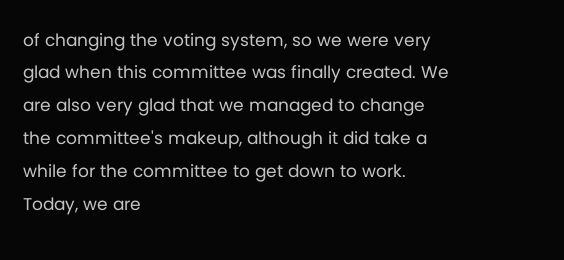of changing the voting system, so we were very glad when this committee was finally created. We are also very glad that we managed to change the committee's makeup, although it did take a while for the committee to get down to work. Today, we are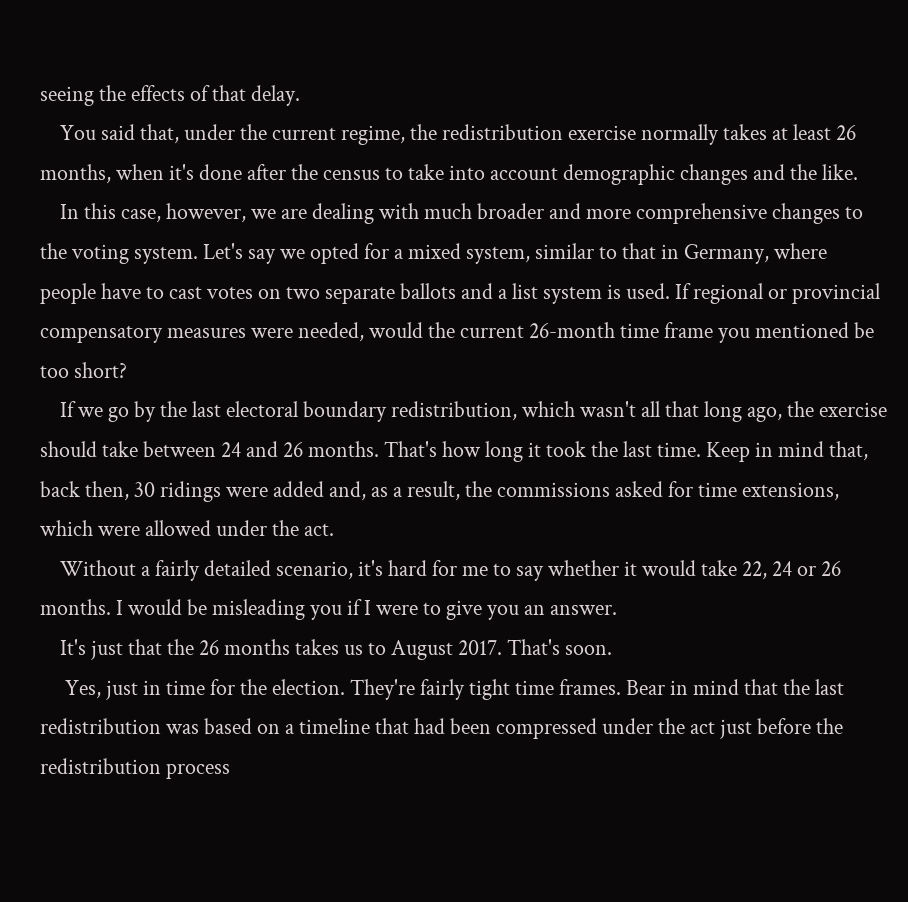seeing the effects of that delay.
    You said that, under the current regime, the redistribution exercise normally takes at least 26 months, when it's done after the census to take into account demographic changes and the like.
    In this case, however, we are dealing with much broader and more comprehensive changes to the voting system. Let's say we opted for a mixed system, similar to that in Germany, where people have to cast votes on two separate ballots and a list system is used. If regional or provincial compensatory measures were needed, would the current 26-month time frame you mentioned be too short?
    If we go by the last electoral boundary redistribution, which wasn't all that long ago, the exercise should take between 24 and 26 months. That's how long it took the last time. Keep in mind that, back then, 30 ridings were added and, as a result, the commissions asked for time extensions, which were allowed under the act.
    Without a fairly detailed scenario, it's hard for me to say whether it would take 22, 24 or 26 months. I would be misleading you if I were to give you an answer.
    It's just that the 26 months takes us to August 2017. That's soon.
     Yes, just in time for the election. They're fairly tight time frames. Bear in mind that the last redistribution was based on a timeline that had been compressed under the act just before the redistribution process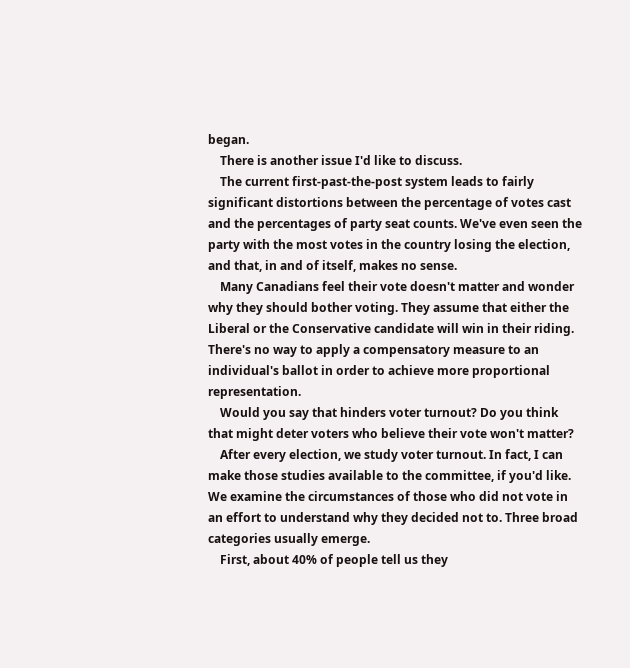began.
    There is another issue I'd like to discuss.
    The current first-past-the-post system leads to fairly significant distortions between the percentage of votes cast and the percentages of party seat counts. We've even seen the party with the most votes in the country losing the election, and that, in and of itself, makes no sense.
    Many Canadians feel their vote doesn't matter and wonder why they should bother voting. They assume that either the Liberal or the Conservative candidate will win in their riding. There's no way to apply a compensatory measure to an individual's ballot in order to achieve more proportional representation.
    Would you say that hinders voter turnout? Do you think that might deter voters who believe their vote won't matter?
    After every election, we study voter turnout. In fact, I can make those studies available to the committee, if you'd like. We examine the circumstances of those who did not vote in an effort to understand why they decided not to. Three broad categories usually emerge.
    First, about 40% of people tell us they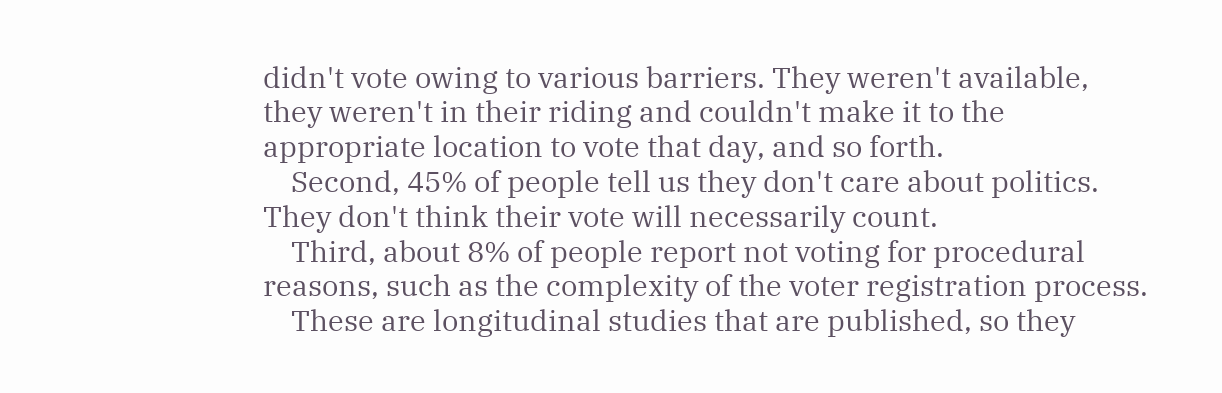didn't vote owing to various barriers. They weren't available, they weren't in their riding and couldn't make it to the appropriate location to vote that day, and so forth.
    Second, 45% of people tell us they don't care about politics. They don't think their vote will necessarily count.
    Third, about 8% of people report not voting for procedural reasons, such as the complexity of the voter registration process.
    These are longitudinal studies that are published, so they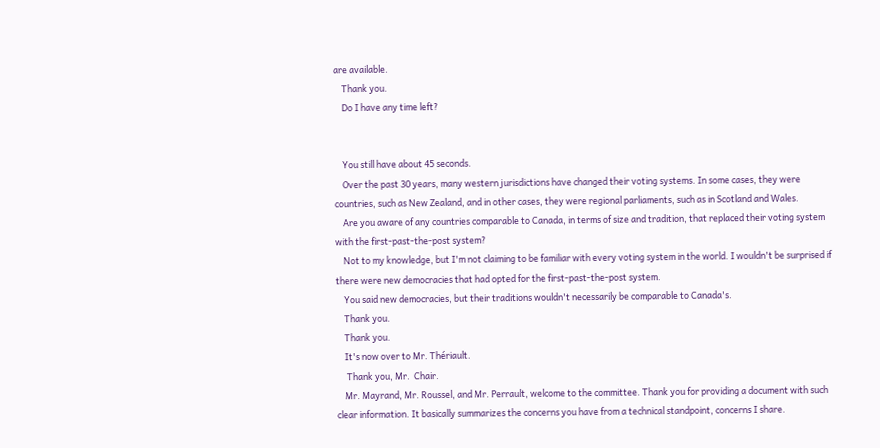are available.
    Thank you.
    Do I have any time left?


    You still have about 45 seconds.
    Over the past 30 years, many western jurisdictions have changed their voting systems. In some cases, they were countries, such as New Zealand, and in other cases, they were regional parliaments, such as in Scotland and Wales.
    Are you aware of any countries comparable to Canada, in terms of size and tradition, that replaced their voting system with the first-past-the-post system?
    Not to my knowledge, but I'm not claiming to be familiar with every voting system in the world. I wouldn't be surprised if there were new democracies that had opted for the first-past-the-post system.
    You said new democracies, but their traditions wouldn't necessarily be comparable to Canada's.
    Thank you.
    Thank you.
    It's now over to Mr. Thériault.
     Thank you, Mr.  Chair.
    Mr. Mayrand, Mr. Roussel, and Mr. Perrault, welcome to the committee. Thank you for providing a document with such clear information. It basically summarizes the concerns you have from a technical standpoint, concerns I share.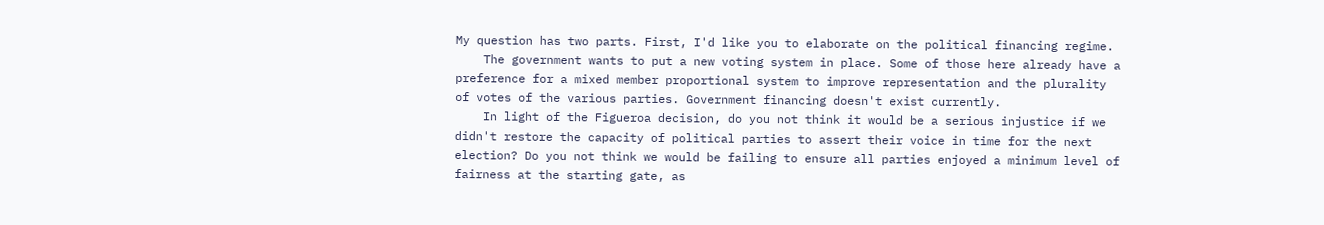My question has two parts. First, I'd like you to elaborate on the political financing regime.
    The government wants to put a new voting system in place. Some of those here already have a preference for a mixed member proportional system to improve representation and the plurality of votes of the various parties. Government financing doesn't exist currently.
    In light of the Figueroa decision, do you not think it would be a serious injustice if we didn't restore the capacity of political parties to assert their voice in time for the next election? Do you not think we would be failing to ensure all parties enjoyed a minimum level of fairness at the starting gate, as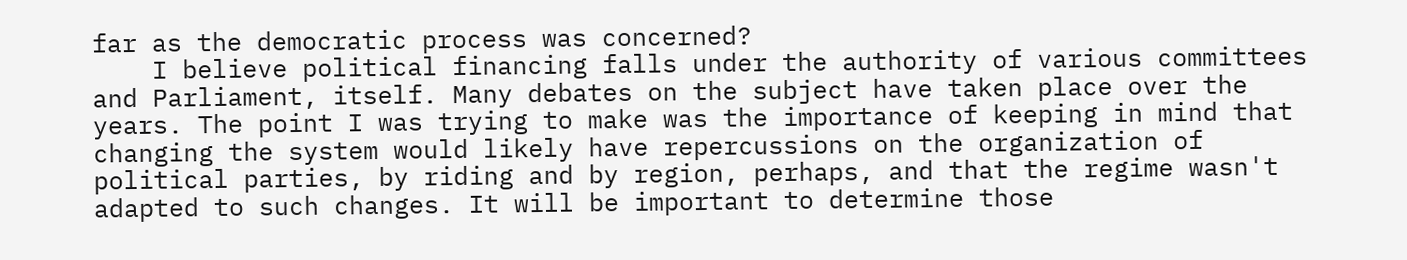far as the democratic process was concerned?
    I believe political financing falls under the authority of various committees and Parliament, itself. Many debates on the subject have taken place over the years. The point I was trying to make was the importance of keeping in mind that changing the system would likely have repercussions on the organization of political parties, by riding and by region, perhaps, and that the regime wasn't adapted to such changes. It will be important to determine those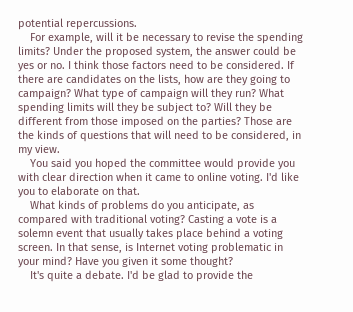potential repercussions.
    For example, will it be necessary to revise the spending limits? Under the proposed system, the answer could be yes or no. I think those factors need to be considered. If there are candidates on the lists, how are they going to campaign? What type of campaign will they run? What spending limits will they be subject to? Will they be different from those imposed on the parties? Those are the kinds of questions that will need to be considered, in my view.
    You said you hoped the committee would provide you with clear direction when it came to online voting. I'd like you to elaborate on that.
    What kinds of problems do you anticipate, as compared with traditional voting? Casting a vote is a solemn event that usually takes place behind a voting screen. In that sense, is Internet voting problematic in your mind? Have you given it some thought?
    It's quite a debate. I'd be glad to provide the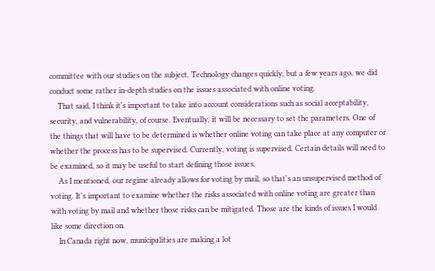committee with our studies on the subject. Technology changes quickly, but a few years ago, we did conduct some rather in-depth studies on the issues associated with online voting.
    That said, I think it's important to take into account considerations such as social acceptability, security, and vulnerability, of course. Eventually, it will be necessary to set the parameters. One of the things that will have to be determined is whether online voting can take place at any computer or whether the process has to be supervised. Currently, voting is supervised. Certain details will need to be examined, so it may be useful to start defining those issues.
    As I mentioned, our regime already allows for voting by mail, so that's an unsupervised method of voting. It's important to examine whether the risks associated with online voting are greater than with voting by mail and whether those risks can be mitigated. Those are the kinds of issues I would like some direction on.
    In Canada right now, municipalities are making a lot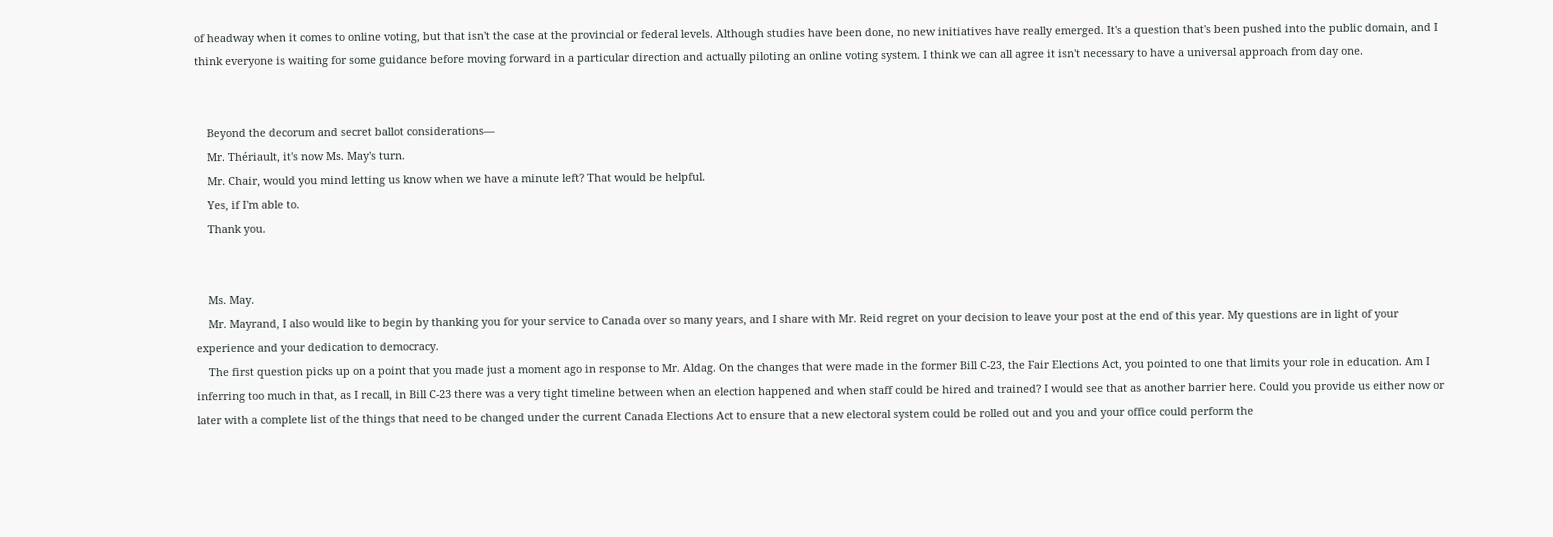of headway when it comes to online voting, but that isn't the case at the provincial or federal levels. Although studies have been done, no new initiatives have really emerged. It's a question that's been pushed into the public domain, and I think everyone is waiting for some guidance before moving forward in a particular direction and actually piloting an online voting system. I think we can all agree it isn't necessary to have a universal approach from day one.


    Beyond the decorum and secret ballot considerations—
    Mr. Thériault, it's now Ms. May's turn.
    Mr. Chair, would you mind letting us know when we have a minute left? That would be helpful.
    Yes, if I'm able to.
    Thank you.


    Ms. May.
    Mr. Mayrand, I also would like to begin by thanking you for your service to Canada over so many years, and I share with Mr. Reid regret on your decision to leave your post at the end of this year. My questions are in light of your experience and your dedication to democracy.
    The first question picks up on a point that you made just a moment ago in response to Mr. Aldag. On the changes that were made in the former Bill C-23, the Fair Elections Act, you pointed to one that limits your role in education. Am I inferring too much in that, as I recall, in Bill C-23 there was a very tight timeline between when an election happened and when staff could be hired and trained? I would see that as another barrier here. Could you provide us either now or later with a complete list of the things that need to be changed under the current Canada Elections Act to ensure that a new electoral system could be rolled out and you and your office could perform the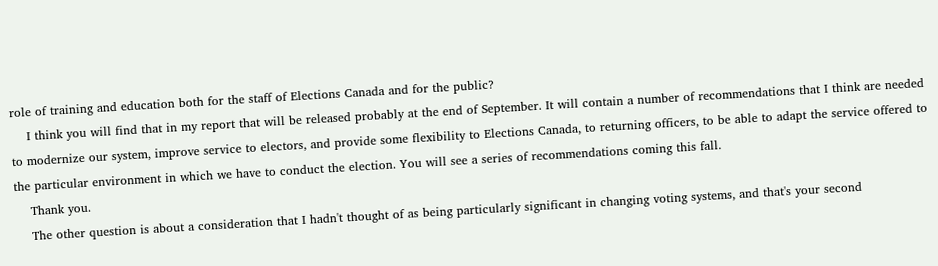role of training and education both for the staff of Elections Canada and for the public?
    I think you will find that in my report that will be released probably at the end of September. It will contain a number of recommendations that I think are needed to modernize our system, improve service to electors, and provide some flexibility to Elections Canada, to returning officers, to be able to adapt the service offered to the particular environment in which we have to conduct the election. You will see a series of recommendations coming this fall.
    Thank you.
    The other question is about a consideration that I hadn't thought of as being particularly significant in changing voting systems, and that's your second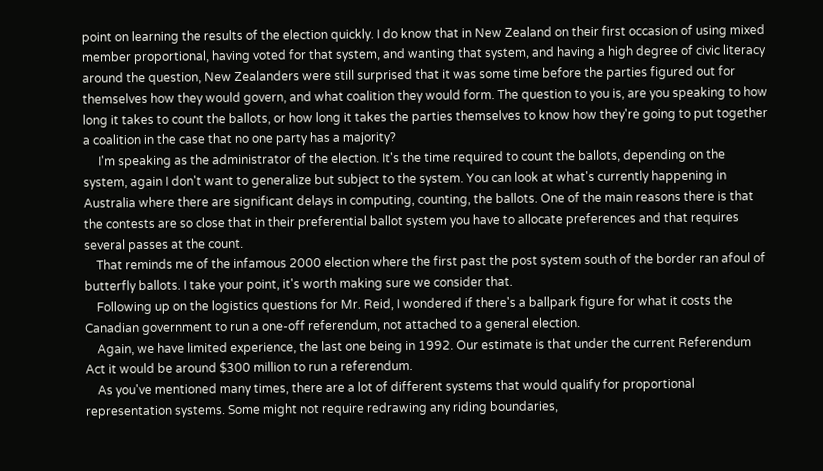point on learning the results of the election quickly. I do know that in New Zealand on their first occasion of using mixed member proportional, having voted for that system, and wanting that system, and having a high degree of civic literacy around the question, New Zealanders were still surprised that it was some time before the parties figured out for themselves how they would govern, and what coalition they would form. The question to you is, are you speaking to how long it takes to count the ballots, or how long it takes the parties themselves to know how they're going to put together a coalition in the case that no one party has a majority?
     I'm speaking as the administrator of the election. It's the time required to count the ballots, depending on the system, again I don't want to generalize but subject to the system. You can look at what's currently happening in Australia where there are significant delays in computing, counting, the ballots. One of the main reasons there is that the contests are so close that in their preferential ballot system you have to allocate preferences and that requires several passes at the count.
    That reminds me of the infamous 2000 election where the first past the post system south of the border ran afoul of butterfly ballots. I take your point, it's worth making sure we consider that.
    Following up on the logistics questions for Mr. Reid, I wondered if there's a ballpark figure for what it costs the Canadian government to run a one-off referendum, not attached to a general election.
    Again, we have limited experience, the last one being in 1992. Our estimate is that under the current Referendum Act it would be around $300 million to run a referendum.
    As you've mentioned many times, there are a lot of different systems that would qualify for proportional representation systems. Some might not require redrawing any riding boundaries,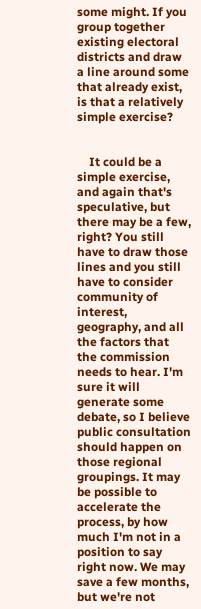some might. If you group together existing electoral districts and draw a line around some that already exist, is that a relatively simple exercise?


    It could be a simple exercise, and again that's speculative, but there may be a few, right? You still have to draw those lines and you still have to consider community of interest, geography, and all the factors that the commission needs to hear. I'm sure it will generate some debate, so I believe public consultation should happen on those regional groupings. It may be possible to accelerate the process, by how much I'm not in a position to say right now. We may save a few months, but we're not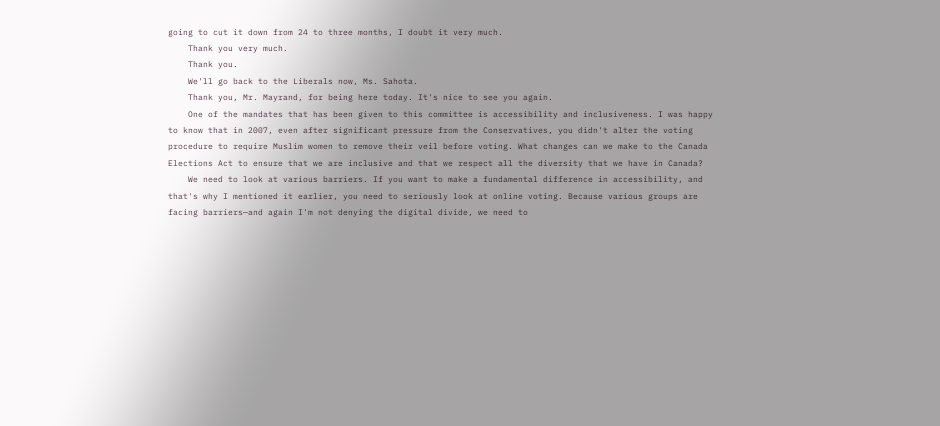going to cut it down from 24 to three months, I doubt it very much.
    Thank you very much.
    Thank you.
    We'll go back to the Liberals now, Ms. Sahota.
    Thank you, Mr. Mayrand, for being here today. It's nice to see you again.
    One of the mandates that has been given to this committee is accessibility and inclusiveness. I was happy to know that in 2007, even after significant pressure from the Conservatives, you didn't alter the voting procedure to require Muslim women to remove their veil before voting. What changes can we make to the Canada Elections Act to ensure that we are inclusive and that we respect all the diversity that we have in Canada?
    We need to look at various barriers. If you want to make a fundamental difference in accessibility, and that's why I mentioned it earlier, you need to seriously look at online voting. Because various groups are facing barriers—and again I'm not denying the digital divide, we need to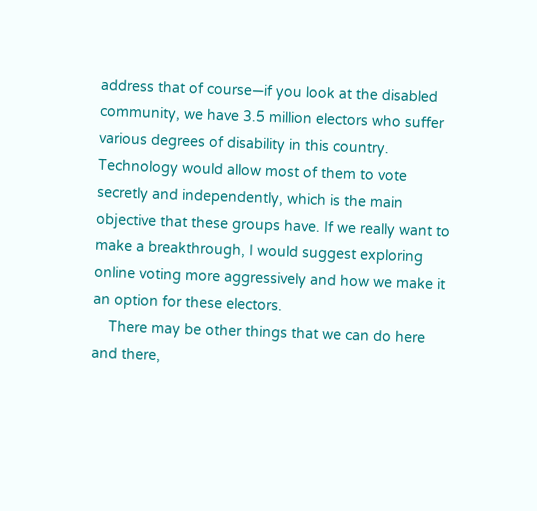address that of course—if you look at the disabled community, we have 3.5 million electors who suffer various degrees of disability in this country. Technology would allow most of them to vote secretly and independently, which is the main objective that these groups have. If we really want to make a breakthrough, I would suggest exploring online voting more aggressively and how we make it an option for these electors.
    There may be other things that we can do here and there,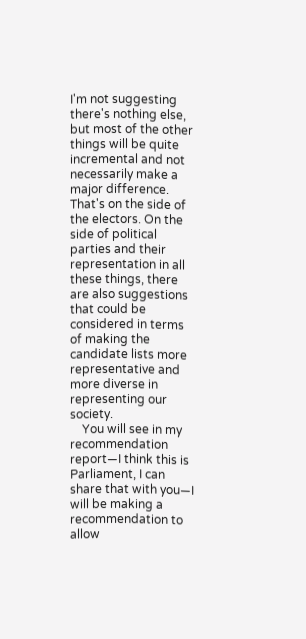I'm not suggesting there's nothing else, but most of the other things will be quite incremental and not necessarily make a major difference. That's on the side of the electors. On the side of political parties and their representation in all these things, there are also suggestions that could be considered in terms of making the candidate lists more representative and more diverse in representing our society.
    You will see in my recommendation report—I think this is Parliament, I can share that with you—I will be making a recommendation to allow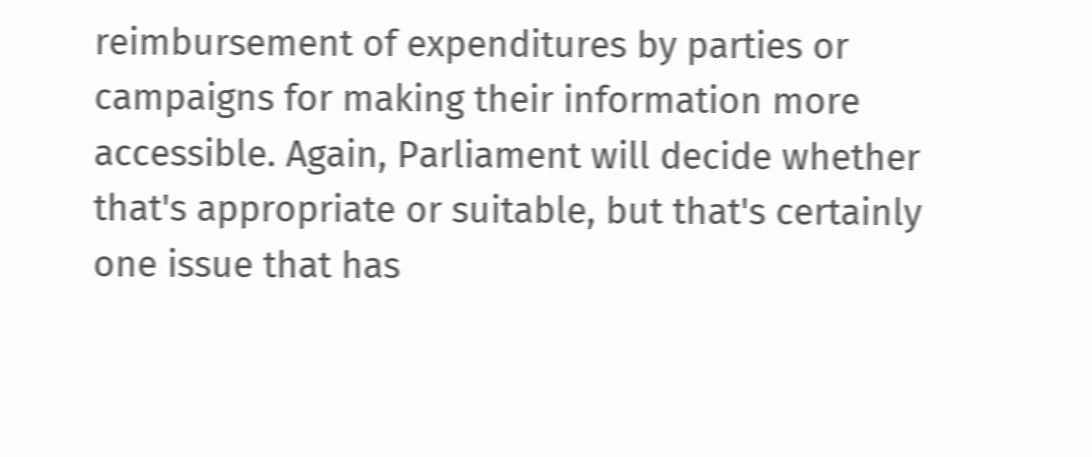reimbursement of expenditures by parties or campaigns for making their information more accessible. Again, Parliament will decide whether that's appropriate or suitable, but that's certainly one issue that has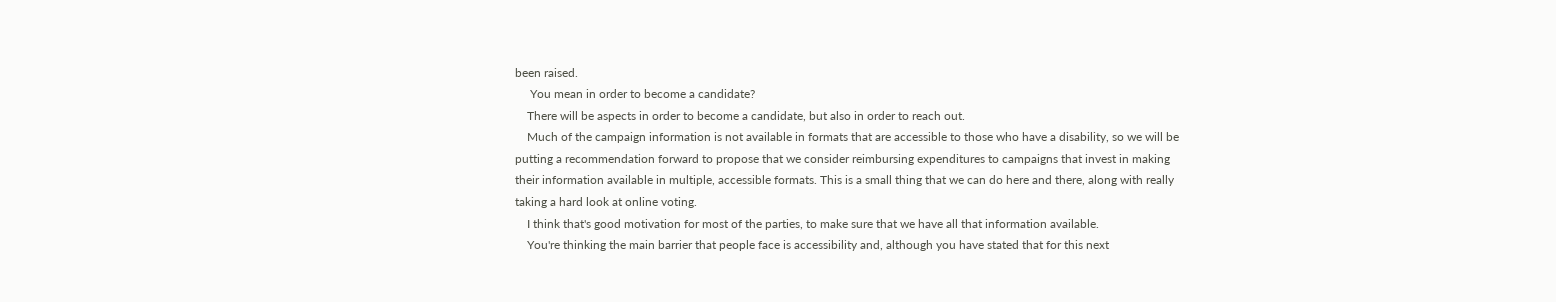been raised.
     You mean in order to become a candidate?
    There will be aspects in order to become a candidate, but also in order to reach out.
    Much of the campaign information is not available in formats that are accessible to those who have a disability, so we will be putting a recommendation forward to propose that we consider reimbursing expenditures to campaigns that invest in making their information available in multiple, accessible formats. This is a small thing that we can do here and there, along with really taking a hard look at online voting.
    I think that's good motivation for most of the parties, to make sure that we have all that information available.
    You're thinking the main barrier that people face is accessibility and, although you have stated that for this next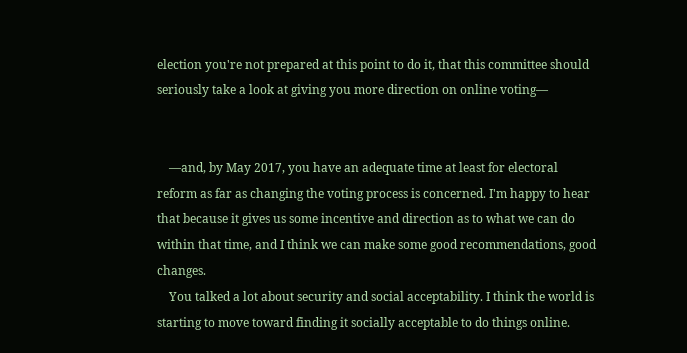election you're not prepared at this point to do it, that this committee should seriously take a look at giving you more direction on online voting—


    —and, by May 2017, you have an adequate time at least for electoral reform as far as changing the voting process is concerned. I'm happy to hear that because it gives us some incentive and direction as to what we can do within that time, and I think we can make some good recommendations, good changes.
    You talked a lot about security and social acceptability. I think the world is starting to move toward finding it socially acceptable to do things online.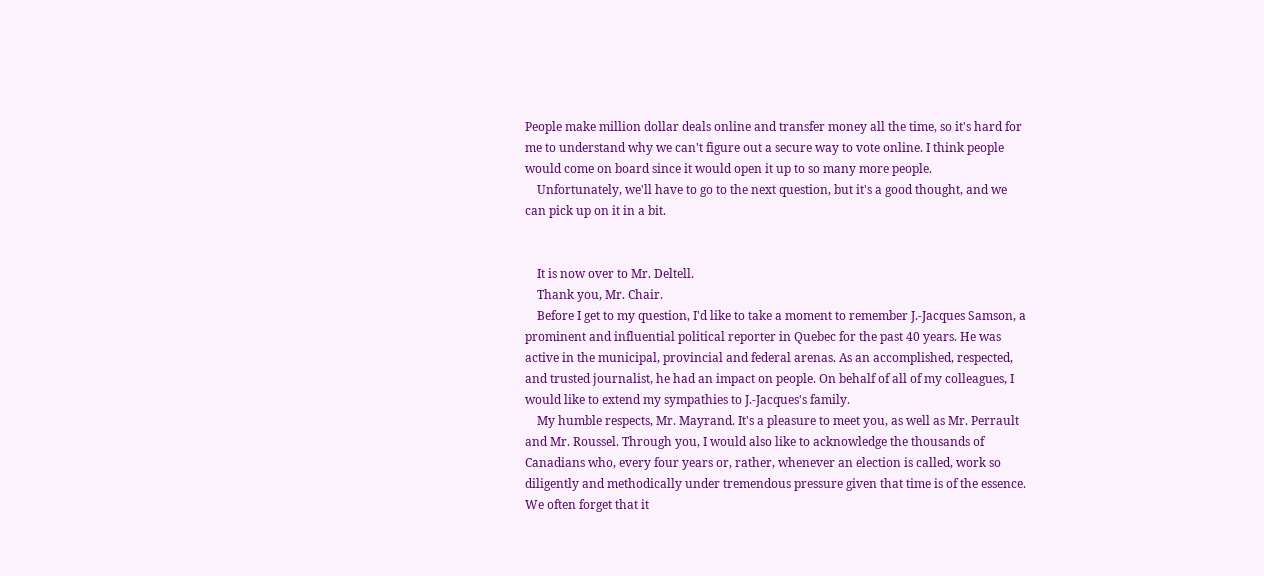People make million dollar deals online and transfer money all the time, so it's hard for me to understand why we can't figure out a secure way to vote online. I think people would come on board since it would open it up to so many more people.
    Unfortunately, we'll have to go to the next question, but it's a good thought, and we can pick up on it in a bit.


    It is now over to Mr. Deltell.
    Thank you, Mr. Chair.
    Before I get to my question, I'd like to take a moment to remember J.-Jacques Samson, a prominent and influential political reporter in Quebec for the past 40 years. He was active in the municipal, provincial and federal arenas. As an accomplished, respected, and trusted journalist, he had an impact on people. On behalf of all of my colleagues, I would like to extend my sympathies to J.-Jacques's family.
    My humble respects, Mr. Mayrand. It's a pleasure to meet you, as well as Mr. Perrault and Mr. Roussel. Through you, I would also like to acknowledge the thousands of Canadians who, every four years or, rather, whenever an election is called, work so diligently and methodically under tremendous pressure given that time is of the essence. We often forget that it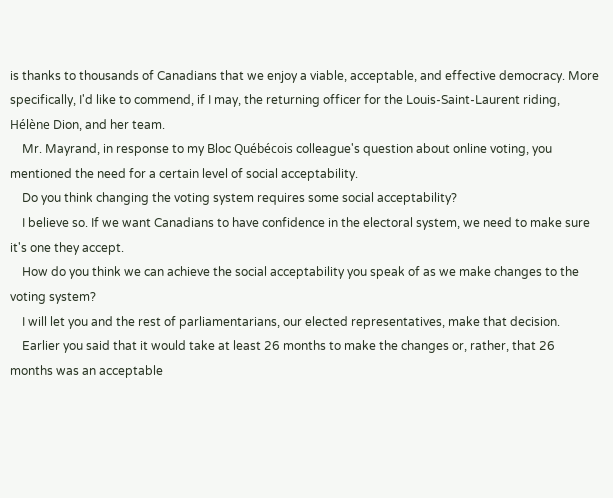is thanks to thousands of Canadians that we enjoy a viable, acceptable, and effective democracy. More specifically, I'd like to commend, if I may, the returning officer for the Louis-Saint-Laurent riding, Hélène Dion, and her team.
    Mr. Mayrand, in response to my Bloc Québécois colleague's question about online voting, you mentioned the need for a certain level of social acceptability.
    Do you think changing the voting system requires some social acceptability?
    I believe so. If we want Canadians to have confidence in the electoral system, we need to make sure it's one they accept.
    How do you think we can achieve the social acceptability you speak of as we make changes to the voting system?
    I will let you and the rest of parliamentarians, our elected representatives, make that decision.
    Earlier you said that it would take at least 26 months to make the changes or, rather, that 26 months was an acceptable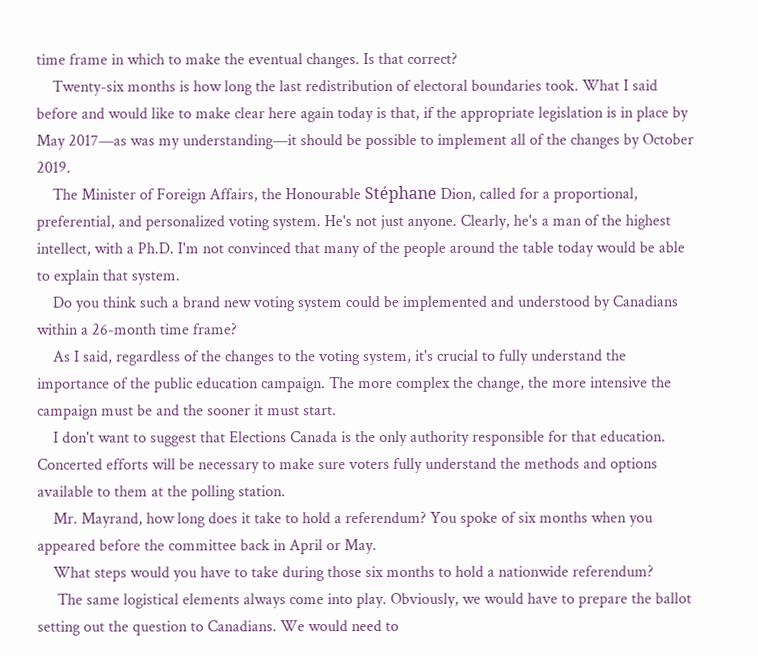time frame in which to make the eventual changes. Is that correct?
    Twenty-six months is how long the last redistribution of electoral boundaries took. What I said before and would like to make clear here again today is that, if the appropriate legislation is in place by May 2017—as was my understanding—it should be possible to implement all of the changes by October 2019.
    The Minister of Foreign Affairs, the Honourable Stéphane Dion, called for a proportional, preferential, and personalized voting system. He's not just anyone. Clearly, he's a man of the highest intellect, with a Ph.D. I'm not convinced that many of the people around the table today would be able to explain that system.
    Do you think such a brand new voting system could be implemented and understood by Canadians within a 26-month time frame?
    As I said, regardless of the changes to the voting system, it's crucial to fully understand the importance of the public education campaign. The more complex the change, the more intensive the campaign must be and the sooner it must start.
    I don't want to suggest that Elections Canada is the only authority responsible for that education. Concerted efforts will be necessary to make sure voters fully understand the methods and options available to them at the polling station.
    Mr. Mayrand, how long does it take to hold a referendum? You spoke of six months when you appeared before the committee back in April or May.
    What steps would you have to take during those six months to hold a nationwide referendum?
     The same logistical elements always come into play. Obviously, we would have to prepare the ballot setting out the question to Canadians. We would need to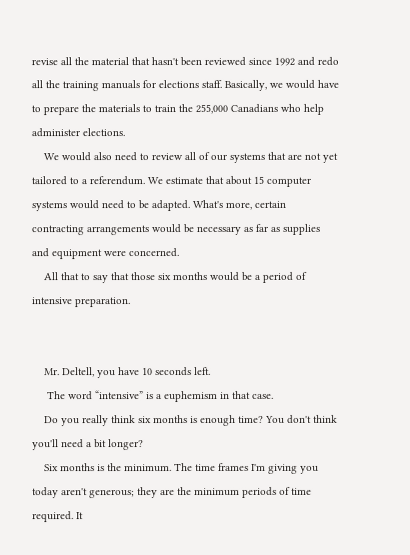revise all the material that hasn't been reviewed since 1992 and redo all the training manuals for elections staff. Basically, we would have to prepare the materials to train the 255,000 Canadians who help administer elections.
    We would also need to review all of our systems that are not yet tailored to a referendum. We estimate that about 15 computer systems would need to be adapted. What's more, certain contracting arrangements would be necessary as far as supplies and equipment were concerned.
    All that to say that those six months would be a period of intensive preparation.


    Mr. Deltell, you have 10 seconds left.
     The word “intensive” is a euphemism in that case.
    Do you really think six months is enough time? You don't think you'll need a bit longer?
    Six months is the minimum. The time frames I'm giving you today aren't generous; they are the minimum periods of time required. It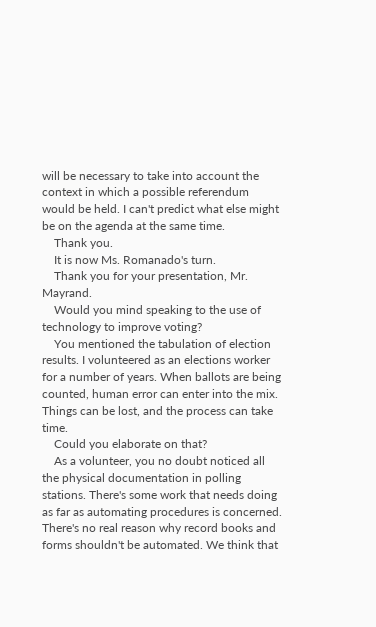will be necessary to take into account the context in which a possible referendum would be held. I can't predict what else might be on the agenda at the same time.
    Thank you.
    It is now Ms. Romanado's turn.
    Thank you for your presentation, Mr. Mayrand.
    Would you mind speaking to the use of technology to improve voting?
    You mentioned the tabulation of election results. I volunteered as an elections worker for a number of years. When ballots are being counted, human error can enter into the mix. Things can be lost, and the process can take time.
    Could you elaborate on that?
    As a volunteer, you no doubt noticed all the physical documentation in polling stations. There's some work that needs doing as far as automating procedures is concerned. There's no real reason why record books and forms shouldn't be automated. We think that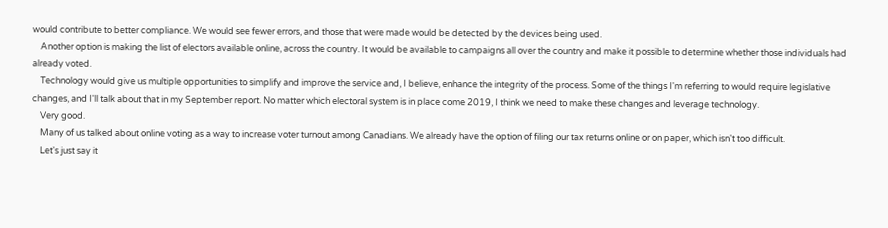would contribute to better compliance. We would see fewer errors, and those that were made would be detected by the devices being used.
    Another option is making the list of electors available online, across the country. It would be available to campaigns all over the country and make it possible to determine whether those individuals had already voted.
    Technology would give us multiple opportunities to simplify and improve the service and, I believe, enhance the integrity of the process. Some of the things I'm referring to would require legislative changes, and I'll talk about that in my September report. No matter which electoral system is in place come 2019, I think we need to make these changes and leverage technology.
    Very good.
    Many of us talked about online voting as a way to increase voter turnout among Canadians. We already have the option of filing our tax returns online or on paper, which isn't too difficult.
    Let's just say it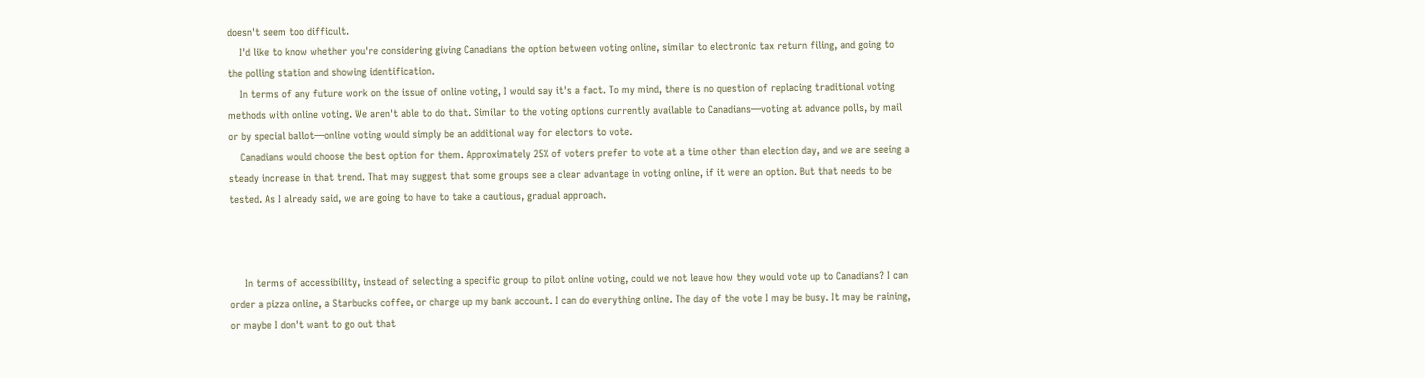doesn't seem too difficult.
    I'd like to know whether you're considering giving Canadians the option between voting online, similar to electronic tax return filing, and going to the polling station and showing identification.
    In terms of any future work on the issue of online voting, I would say it's a fact. To my mind, there is no question of replacing traditional voting methods with online voting. We aren't able to do that. Similar to the voting options currently available to Canadians—voting at advance polls, by mail or by special ballot—online voting would simply be an additional way for electors to vote.
    Canadians would choose the best option for them. Approximately 25% of voters prefer to vote at a time other than election day, and we are seeing a steady increase in that trend. That may suggest that some groups see a clear advantage in voting online, if it were an option. But that needs to be tested. As I already said, we are going to have to take a cautious, gradual approach.



     In terms of accessibility, instead of selecting a specific group to pilot online voting, could we not leave how they would vote up to Canadians? I can order a pizza online, a Starbucks coffee, or charge up my bank account. I can do everything online. The day of the vote I may be busy. It may be raining, or maybe I don't want to go out that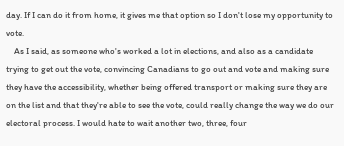day. If I can do it from home, it gives me that option so I don't lose my opportunity to vote.
    As I said, as someone who's worked a lot in elections, and also as a candidate trying to get out the vote, convincing Canadians to go out and vote and making sure they have the accessibility, whether being offered transport or making sure they are on the list and that they're able to see the vote, could really change the way we do our electoral process. I would hate to wait another two, three, four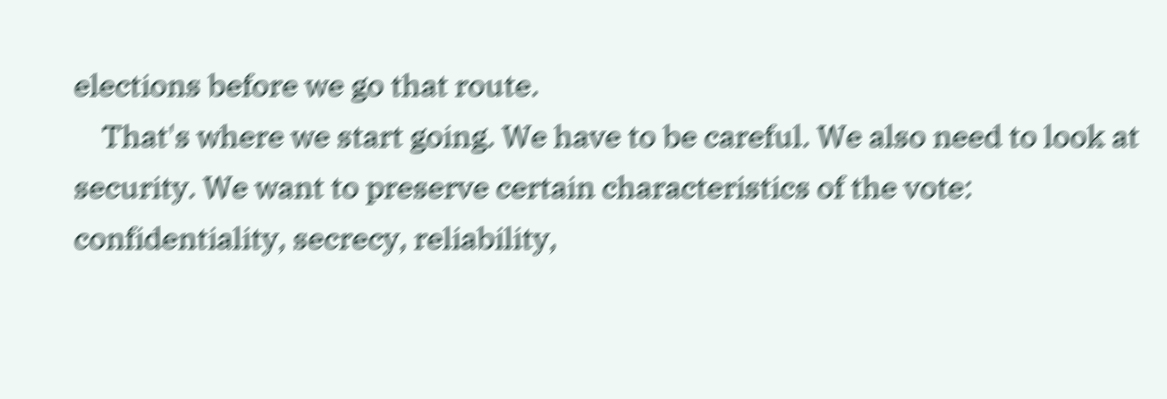elections before we go that route.
    That's where we start going. We have to be careful. We also need to look at security. We want to preserve certain characteristics of the vote: confidentiality, secrecy, reliability,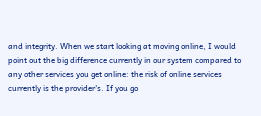and integrity. When we start looking at moving online, I would point out the big difference currently in our system compared to any other services you get online: the risk of online services currently is the provider's. If you go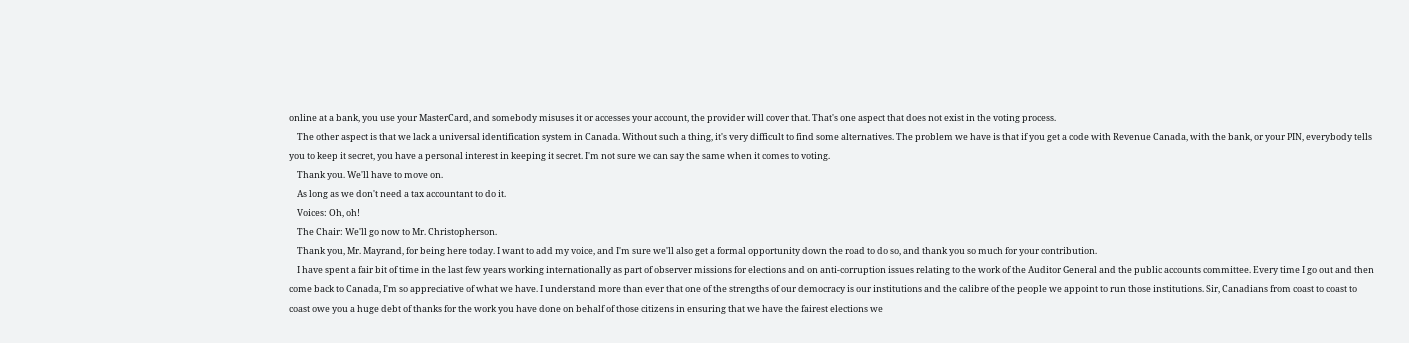online at a bank, you use your MasterCard, and somebody misuses it or accesses your account, the provider will cover that. That's one aspect that does not exist in the voting process.
    The other aspect is that we lack a universal identification system in Canada. Without such a thing, it's very difficult to find some alternatives. The problem we have is that if you get a code with Revenue Canada, with the bank, or your PIN, everybody tells you to keep it secret, you have a personal interest in keeping it secret. I'm not sure we can say the same when it comes to voting.
    Thank you. We'll have to move on.
    As long as we don't need a tax accountant to do it.
    Voices: Oh, oh!
    The Chair: We'll go now to Mr. Christopherson.
    Thank you, Mr. Mayrand, for being here today. I want to add my voice, and I'm sure we'll also get a formal opportunity down the road to do so, and thank you so much for your contribution.
    I have spent a fair bit of time in the last few years working internationally as part of observer missions for elections and on anti-corruption issues relating to the work of the Auditor General and the public accounts committee. Every time I go out and then come back to Canada, I'm so appreciative of what we have. I understand more than ever that one of the strengths of our democracy is our institutions and the calibre of the people we appoint to run those institutions. Sir, Canadians from coast to coast to coast owe you a huge debt of thanks for the work you have done on behalf of those citizens in ensuring that we have the fairest elections we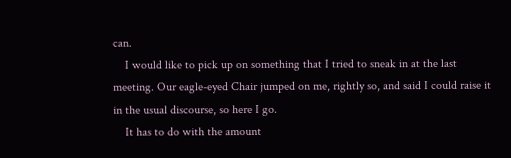can.
    I would like to pick up on something that I tried to sneak in at the last meeting. Our eagle-eyed Chair jumped on me, rightly so, and said I could raise it in the usual discourse, so here I go.
    It has to do with the amount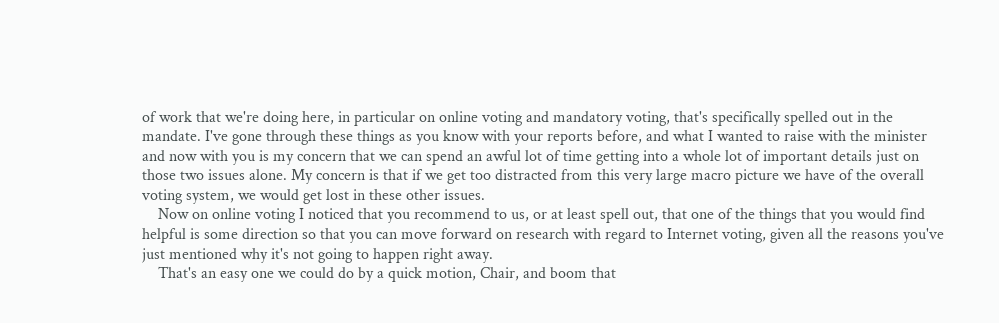of work that we're doing here, in particular on online voting and mandatory voting, that's specifically spelled out in the mandate. I've gone through these things as you know with your reports before, and what I wanted to raise with the minister and now with you is my concern that we can spend an awful lot of time getting into a whole lot of important details just on those two issues alone. My concern is that if we get too distracted from this very large macro picture we have of the overall voting system, we would get lost in these other issues.
    Now on online voting I noticed that you recommend to us, or at least spell out, that one of the things that you would find helpful is some direction so that you can move forward on research with regard to Internet voting, given all the reasons you've just mentioned why it's not going to happen right away.
    That's an easy one we could do by a quick motion, Chair, and boom that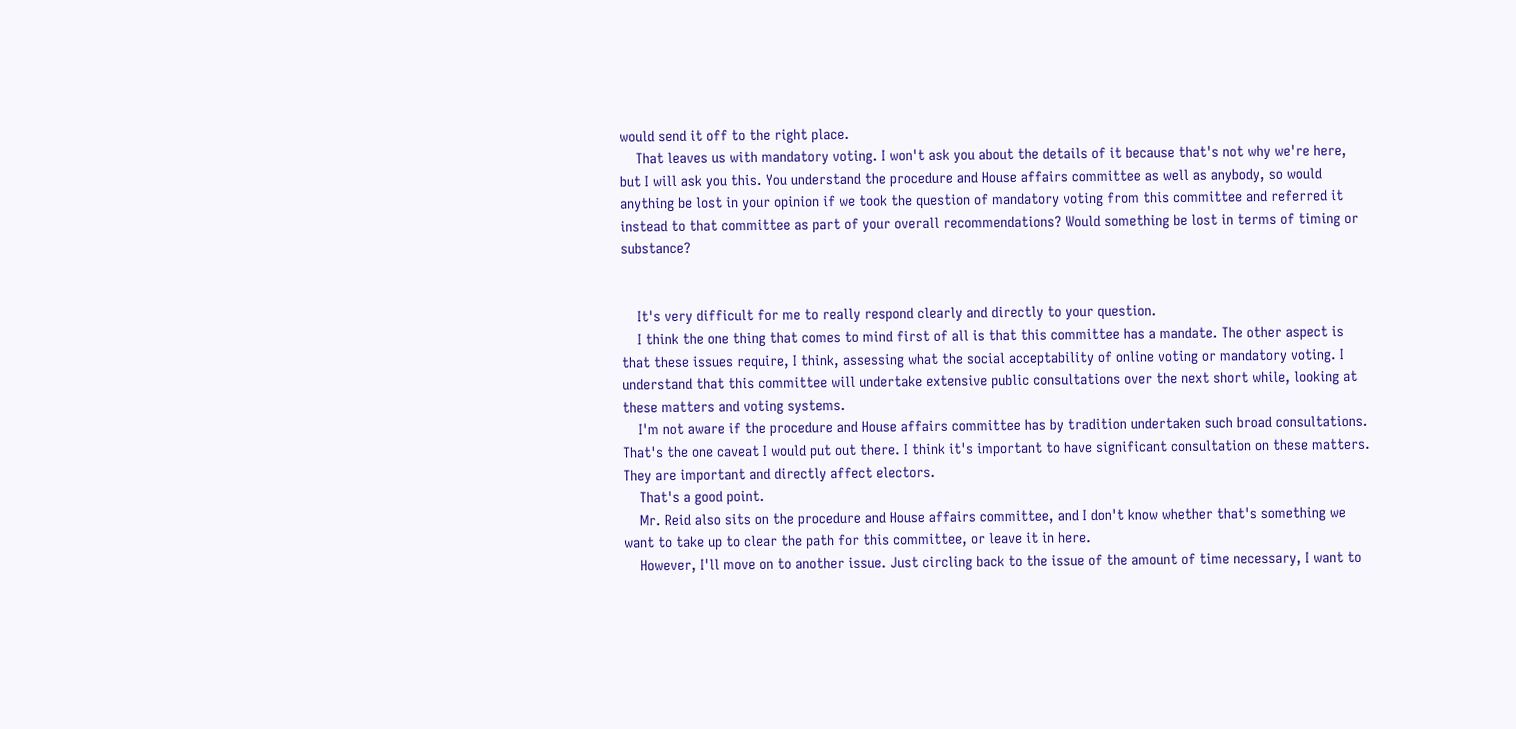would send it off to the right place.
    That leaves us with mandatory voting. I won't ask you about the details of it because that's not why we're here, but I will ask you this. You understand the procedure and House affairs committee as well as anybody, so would anything be lost in your opinion if we took the question of mandatory voting from this committee and referred it instead to that committee as part of your overall recommendations? Would something be lost in terms of timing or substance?


    It's very difficult for me to really respond clearly and directly to your question.
    I think the one thing that comes to mind first of all is that this committee has a mandate. The other aspect is that these issues require, I think, assessing what the social acceptability of online voting or mandatory voting. I understand that this committee will undertake extensive public consultations over the next short while, looking at these matters and voting systems.
    I'm not aware if the procedure and House affairs committee has by tradition undertaken such broad consultations. That's the one caveat I would put out there. I think it's important to have significant consultation on these matters. They are important and directly affect electors.
    That's a good point.
    Mr. Reid also sits on the procedure and House affairs committee, and I don't know whether that's something we want to take up to clear the path for this committee, or leave it in here.
    However, I'll move on to another issue. Just circling back to the issue of the amount of time necessary, I want to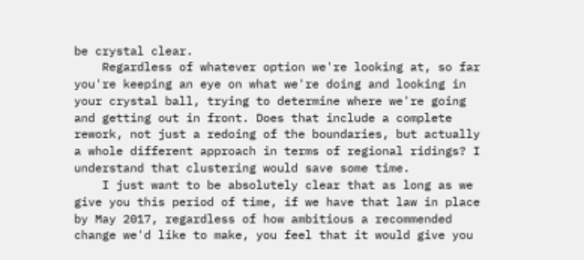be crystal clear.
    Regardless of whatever option we're looking at, so far you're keeping an eye on what we're doing and looking in your crystal ball, trying to determine where we're going and getting out in front. Does that include a complete rework, not just a redoing of the boundaries, but actually a whole different approach in terms of regional ridings? I understand that clustering would save some time.
    I just want to be absolutely clear that as long as we give you this period of time, if we have that law in place by May 2017, regardless of how ambitious a recommended change we'd like to make, you feel that it would give you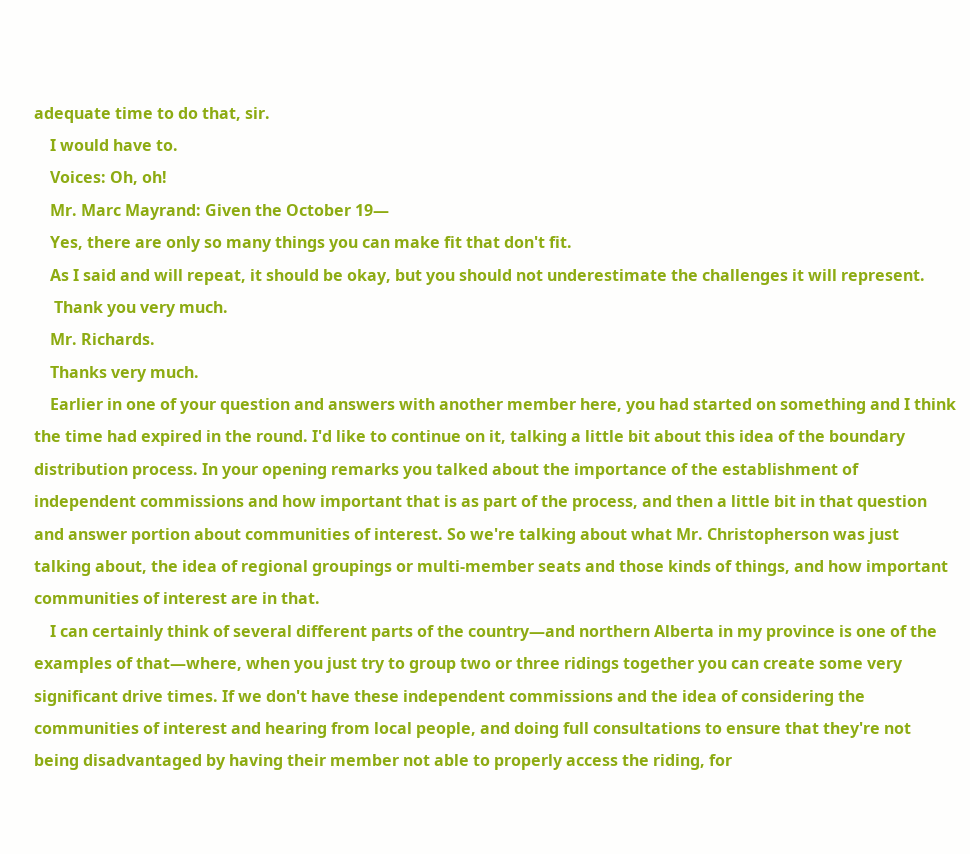adequate time to do that, sir.
    I would have to.
    Voices: Oh, oh!
    Mr. Marc Mayrand: Given the October 19—
    Yes, there are only so many things you can make fit that don't fit.
    As I said and will repeat, it should be okay, but you should not underestimate the challenges it will represent.
     Thank you very much.
    Mr. Richards.
    Thanks very much.
    Earlier in one of your question and answers with another member here, you had started on something and I think the time had expired in the round. I'd like to continue on it, talking a little bit about this idea of the boundary distribution process. In your opening remarks you talked about the importance of the establishment of independent commissions and how important that is as part of the process, and then a little bit in that question and answer portion about communities of interest. So we're talking about what Mr. Christopherson was just talking about, the idea of regional groupings or multi-member seats and those kinds of things, and how important communities of interest are in that.
    I can certainly think of several different parts of the country—and northern Alberta in my province is one of the examples of that—where, when you just try to group two or three ridings together you can create some very significant drive times. If we don't have these independent commissions and the idea of considering the communities of interest and hearing from local people, and doing full consultations to ensure that they're not being disadvantaged by having their member not able to properly access the riding, for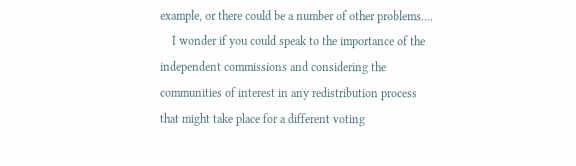example, or there could be a number of other problems....
    I wonder if you could speak to the importance of the independent commissions and considering the communities of interest in any redistribution process that might take place for a different voting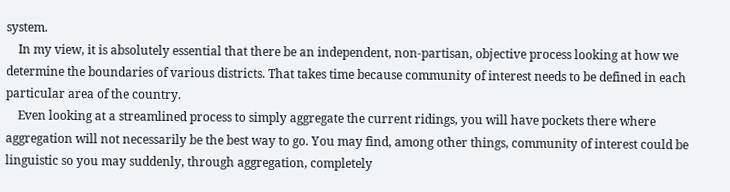system.
    In my view, it is absolutely essential that there be an independent, non-partisan, objective process looking at how we determine the boundaries of various districts. That takes time because community of interest needs to be defined in each particular area of the country.
    Even looking at a streamlined process to simply aggregate the current ridings, you will have pockets there where aggregation will not necessarily be the best way to go. You may find, among other things, community of interest could be linguistic so you may suddenly, through aggregation, completely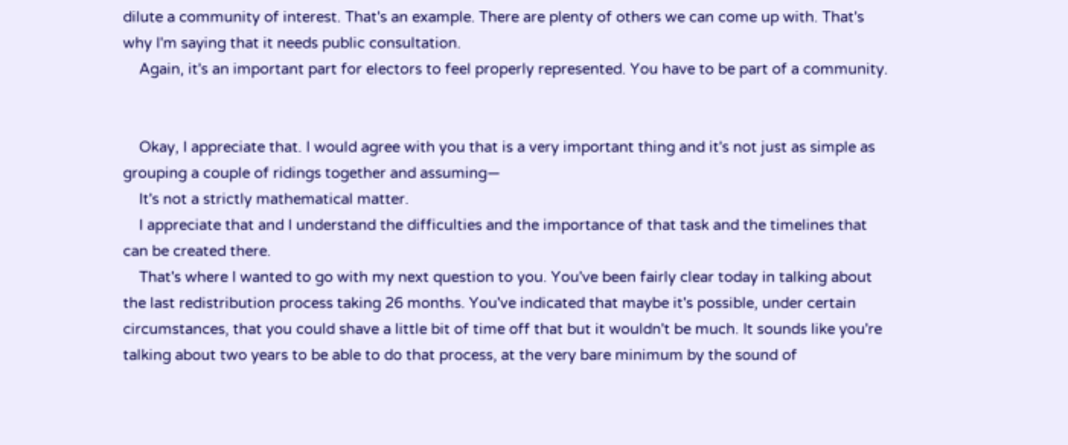dilute a community of interest. That's an example. There are plenty of others we can come up with. That's why I'm saying that it needs public consultation.
    Again, it's an important part for electors to feel properly represented. You have to be part of a community.


    Okay, I appreciate that. I would agree with you that is a very important thing and it's not just as simple as grouping a couple of ridings together and assuming—
    It's not a strictly mathematical matter.
    I appreciate that and I understand the difficulties and the importance of that task and the timelines that can be created there.
    That's where I wanted to go with my next question to you. You've been fairly clear today in talking about the last redistribution process taking 26 months. You've indicated that maybe it's possible, under certain circumstances, that you could shave a little bit of time off that but it wouldn't be much. It sounds like you're talking about two years to be able to do that process, at the very bare minimum by the sound of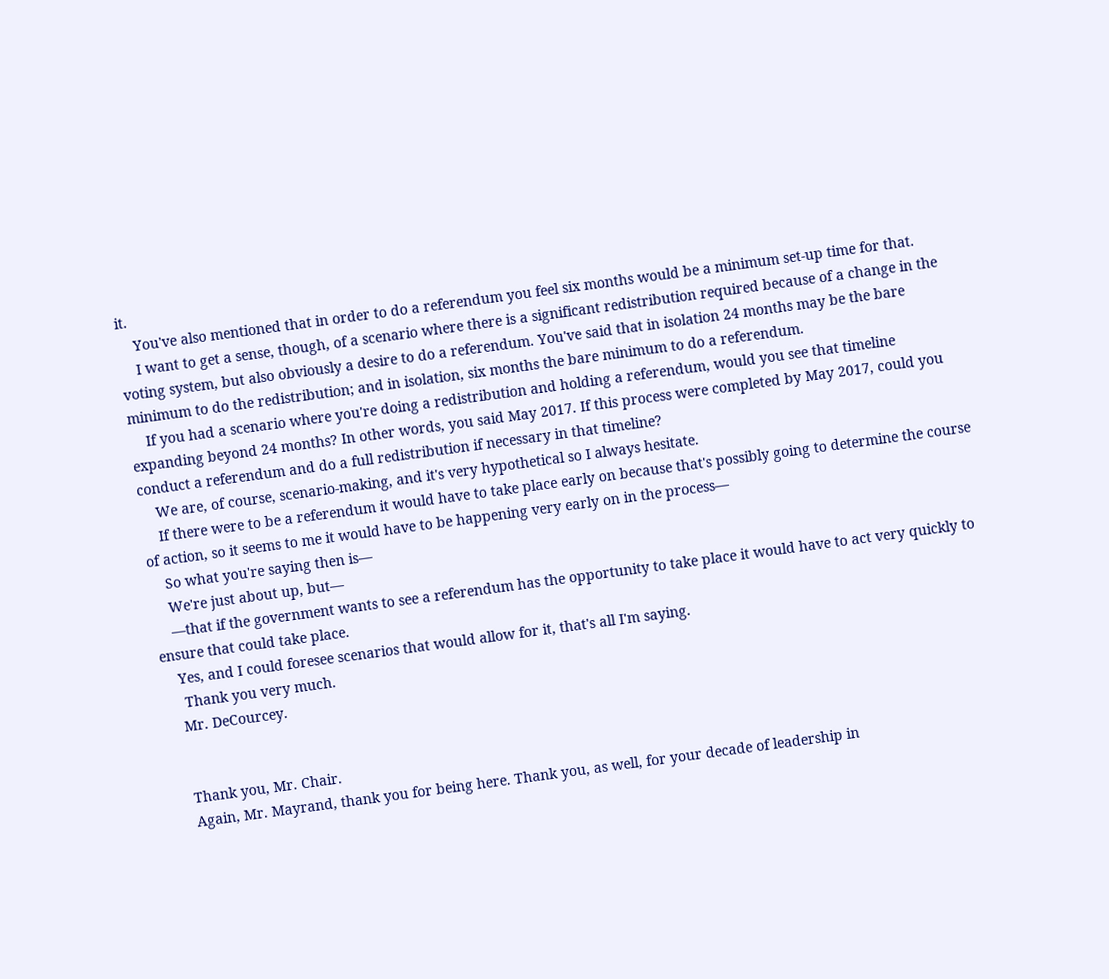it.
    You've also mentioned that in order to do a referendum you feel six months would be a minimum set-up time for that.
    I want to get a sense, though, of a scenario where there is a significant redistribution required because of a change in the voting system, but also obviously a desire to do a referendum. You've said that in isolation 24 months may be the bare minimum to do the redistribution; and in isolation, six months the bare minimum to do a referendum.
    If you had a scenario where you're doing a redistribution and holding a referendum, would you see that timeline expanding beyond 24 months? In other words, you said May 2017. If this process were completed by May 2017, could you conduct a referendum and do a full redistribution if necessary in that timeline?
    We are, of course, scenario-making, and it's very hypothetical so I always hesitate.
    If there were to be a referendum it would have to take place early on because that's possibly going to determine the course of action, so it seems to me it would have to be happening very early on in the process—
    So what you're saying then is—
    We're just about up, but—
    —that if the government wants to see a referendum has the opportunity to take place it would have to act very quickly to ensure that could take place.
    Yes, and I could foresee scenarios that would allow for it, that's all I'm saying.
     Thank you very much.
    Mr. DeCourcey.


    Thank you, Mr. Chair.
    Again, Mr. Mayrand, thank you for being here. Thank you, as well, for your decade of leadership in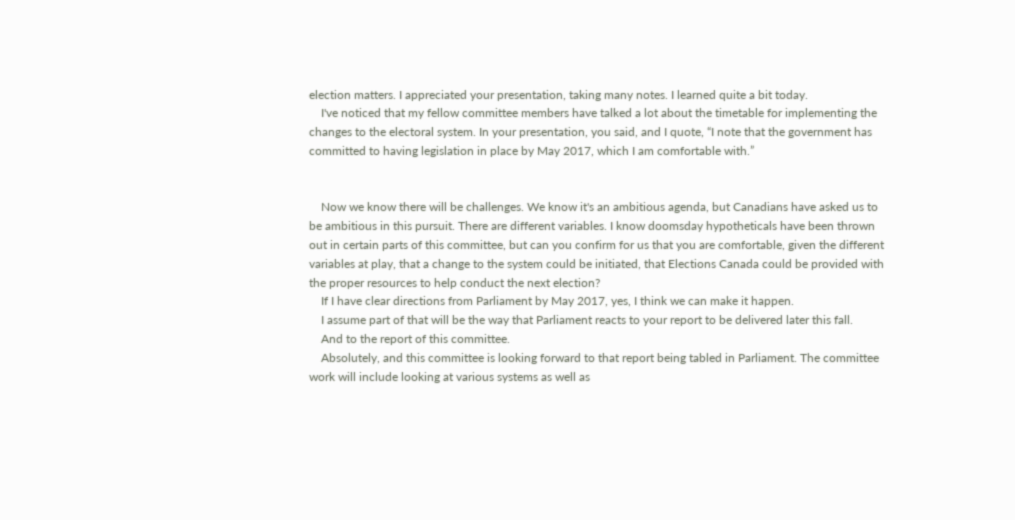election matters. I appreciated your presentation, taking many notes. I learned quite a bit today.
    I've noticed that my fellow committee members have talked a lot about the timetable for implementing the changes to the electoral system. In your presentation, you said, and I quote, “I note that the government has committed to having legislation in place by May 2017, which I am comfortable with.”


    Now we know there will be challenges. We know it's an ambitious agenda, but Canadians have asked us to be ambitious in this pursuit. There are different variables. I know doomsday hypotheticals have been thrown out in certain parts of this committee, but can you confirm for us that you are comfortable, given the different variables at play, that a change to the system could be initiated, that Elections Canada could be provided with the proper resources to help conduct the next election?
    If I have clear directions from Parliament by May 2017, yes, I think we can make it happen.
    I assume part of that will be the way that Parliament reacts to your report to be delivered later this fall.
    And to the report of this committee.
    Absolutely, and this committee is looking forward to that report being tabled in Parliament. The committee work will include looking at various systems as well as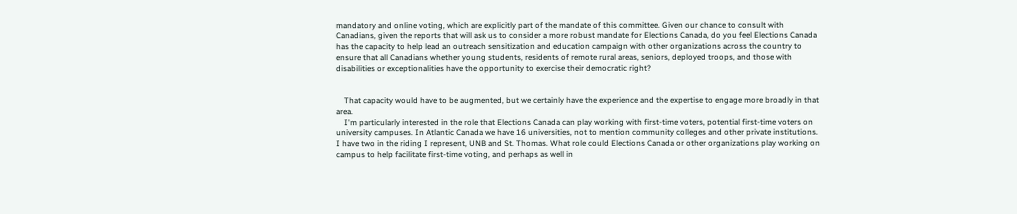mandatory and online voting, which are explicitly part of the mandate of this committee. Given our chance to consult with Canadians, given the reports that will ask us to consider a more robust mandate for Elections Canada, do you feel Elections Canada has the capacity to help lead an outreach sensitization and education campaign with other organizations across the country to ensure that all Canadians whether young students, residents of remote rural areas, seniors, deployed troops, and those with disabilities or exceptionalities have the opportunity to exercise their democratic right?


    That capacity would have to be augmented, but we certainly have the experience and the expertise to engage more broadly in that area.
    I'm particularly interested in the role that Elections Canada can play working with first-time voters, potential first-time voters on university campuses. In Atlantic Canada we have 16 universities, not to mention community colleges and other private institutions. I have two in the riding I represent, UNB and St. Thomas. What role could Elections Canada or other organizations play working on campus to help facilitate first-time voting, and perhaps as well in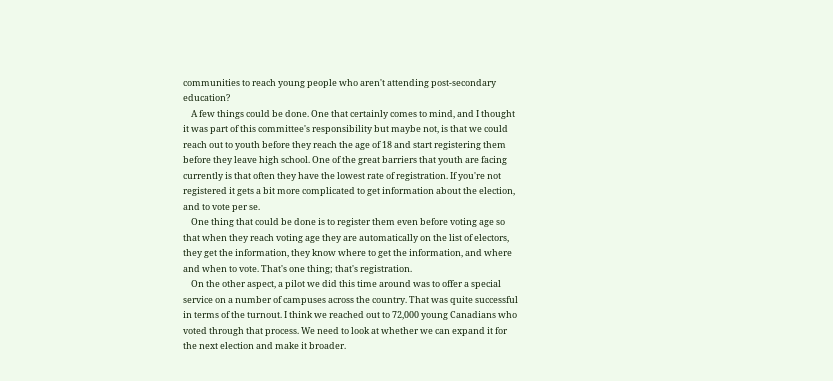communities to reach young people who aren't attending post-secondary education?
    A few things could be done. One that certainly comes to mind, and I thought it was part of this committee's responsibility but maybe not, is that we could reach out to youth before they reach the age of 18 and start registering them before they leave high school. One of the great barriers that youth are facing currently is that often they have the lowest rate of registration. If you're not registered it gets a bit more complicated to get information about the election, and to vote per se.
    One thing that could be done is to register them even before voting age so that when they reach voting age they are automatically on the list of electors, they get the information, they know where to get the information, and where and when to vote. That's one thing; that's registration.
    On the other aspect, a pilot we did this time around was to offer a special service on a number of campuses across the country. That was quite successful in terms of the turnout. I think we reached out to 72,000 young Canadians who voted through that process. We need to look at whether we can expand it for the next election and make it broader.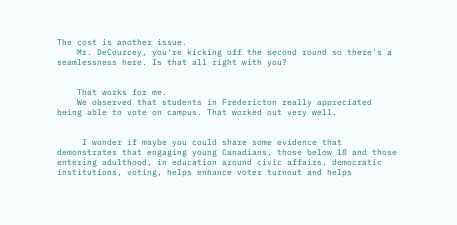The cost is another issue.
    Mr. DeCourcey, you're kicking off the second round so there's a seamlessness here. Is that all right with you?


    That works for me.
    We observed that students in Fredericton really appreciated being able to vote on campus. That worked out very well.


     I wonder if maybe you could share some evidence that demonstrates that engaging young Canadians, those below 18 and those entering adulthood, in education around civic affairs, democratic institutions, voting, helps enhance voter turnout and helps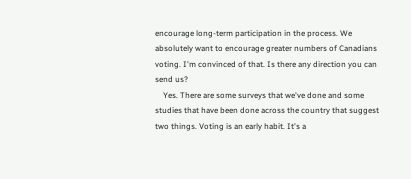encourage long-term participation in the process. We absolutely want to encourage greater numbers of Canadians voting. I'm convinced of that. Is there any direction you can send us?
    Yes. There are some surveys that we've done and some studies that have been done across the country that suggest two things. Voting is an early habit. It's a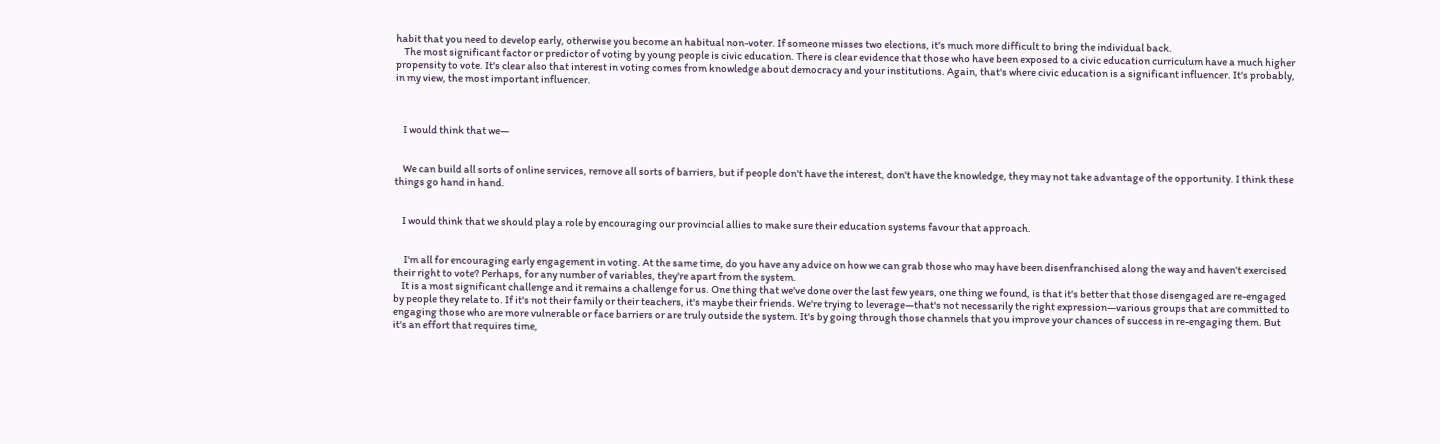habit that you need to develop early, otherwise you become an habitual non-voter. If someone misses two elections, it's much more difficult to bring the individual back.
    The most significant factor or predictor of voting by young people is civic education. There is clear evidence that those who have been exposed to a civic education curriculum have a much higher propensity to vote. It's clear also that interest in voting comes from knowledge about democracy and your institutions. Again, that's where civic education is a significant influencer. It's probably, in my view, the most important influencer.



    I would think that we—


    We can build all sorts of online services, remove all sorts of barriers, but if people don't have the interest, don't have the knowledge, they may not take advantage of the opportunity. I think these things go hand in hand.


    I would think that we should play a role by encouraging our provincial allies to make sure their education systems favour that approach.


     I'm all for encouraging early engagement in voting. At the same time, do you have any advice on how we can grab those who may have been disenfranchised along the way and haven't exercised their right to vote? Perhaps, for any number of variables, they're apart from the system.
    It is a most significant challenge and it remains a challenge for us. One thing that we've done over the last few years, one thing we found, is that it's better that those disengaged are re-engaged by people they relate to. If it's not their family or their teachers, it's maybe their friends. We're trying to leverage—that's not necessarily the right expression—various groups that are committed to engaging those who are more vulnerable or face barriers or are truly outside the system. It's by going through those channels that you improve your chances of success in re-engaging them. But it's an effort that requires time,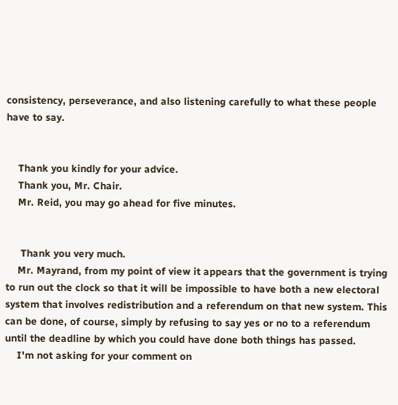consistency, perseverance, and also listening carefully to what these people have to say.


    Thank you kindly for your advice.
    Thank you, Mr. Chair.
    Mr. Reid, you may go ahead for five minutes.


     Thank you very much.
    Mr. Mayrand, from my point of view it appears that the government is trying to run out the clock so that it will be impossible to have both a new electoral system that involves redistribution and a referendum on that new system. This can be done, of course, simply by refusing to say yes or no to a referendum until the deadline by which you could have done both things has passed.
    I'm not asking for your comment on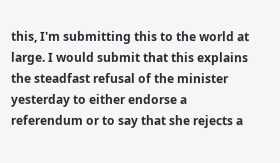this, I'm submitting this to the world at large. I would submit that this explains the steadfast refusal of the minister yesterday to either endorse a referendum or to say that she rejects a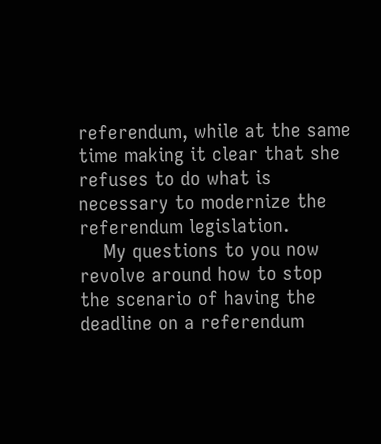referendum, while at the same time making it clear that she refuses to do what is necessary to modernize the referendum legislation.
    My questions to you now revolve around how to stop the scenario of having the deadline on a referendum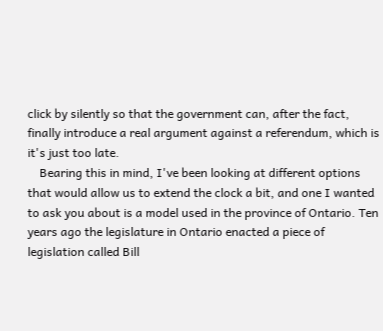click by silently so that the government can, after the fact, finally introduce a real argument against a referendum, which is it's just too late.
    Bearing this in mind, I've been looking at different options that would allow us to extend the clock a bit, and one I wanted to ask you about is a model used in the province of Ontario. Ten years ago the legislature in Ontario enacted a piece of legislation called Bill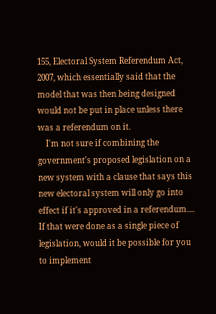155, Electoral System Referendum Act, 2007, which essentially said that the model that was then being designed would not be put in place unless there was a referendum on it.
    I'm not sure if combining the government's proposed legislation on a new system with a clause that says this new electoral system will only go into effect if it's approved in a referendum.... If that were done as a single piece of legislation, would it be possible for you to implement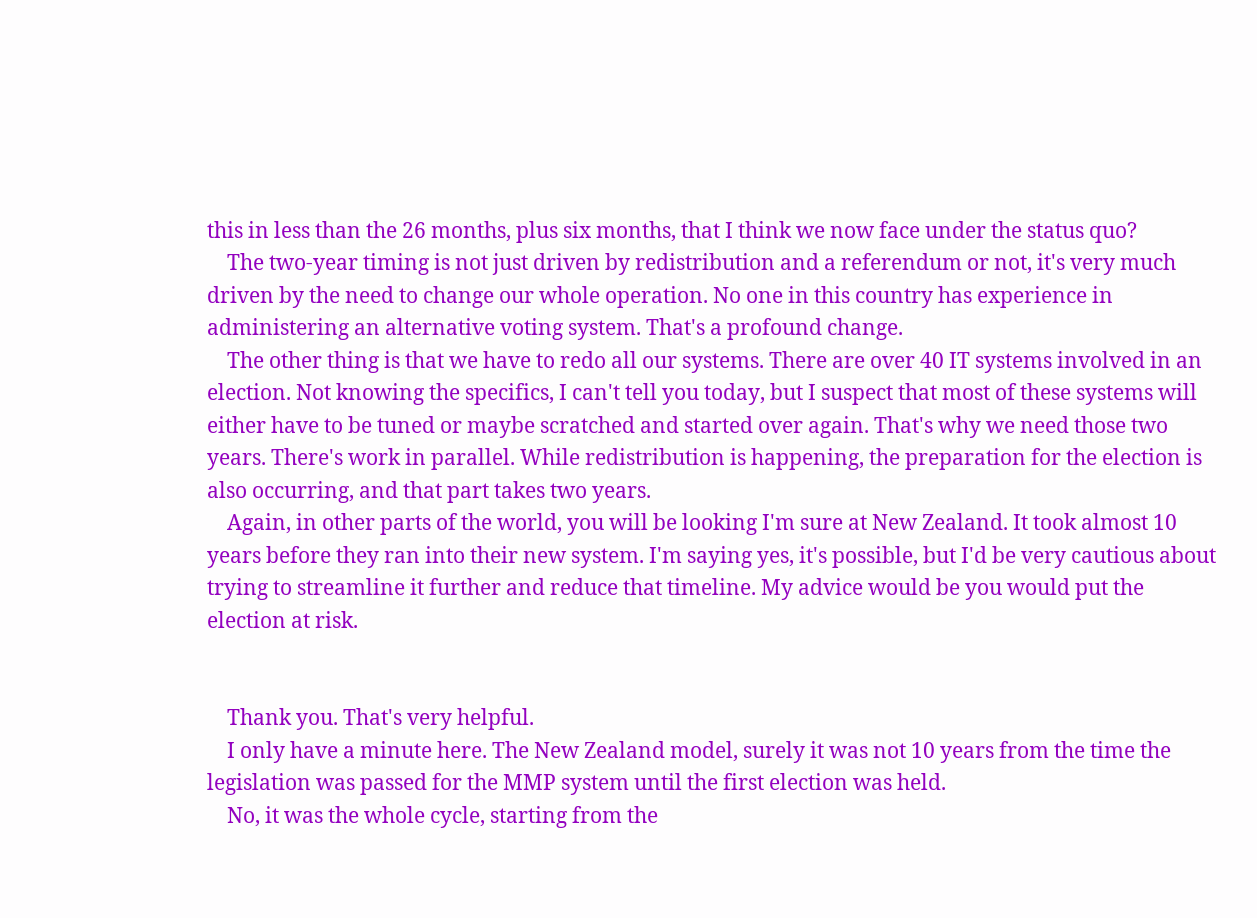this in less than the 26 months, plus six months, that I think we now face under the status quo?
    The two-year timing is not just driven by redistribution and a referendum or not, it's very much driven by the need to change our whole operation. No one in this country has experience in administering an alternative voting system. That's a profound change.
    The other thing is that we have to redo all our systems. There are over 40 IT systems involved in an election. Not knowing the specifics, I can't tell you today, but I suspect that most of these systems will either have to be tuned or maybe scratched and started over again. That's why we need those two years. There's work in parallel. While redistribution is happening, the preparation for the election is also occurring, and that part takes two years.
    Again, in other parts of the world, you will be looking I'm sure at New Zealand. It took almost 10 years before they ran into their new system. I'm saying yes, it's possible, but I'd be very cautious about trying to streamline it further and reduce that timeline. My advice would be you would put the election at risk.


    Thank you. That's very helpful.
    I only have a minute here. The New Zealand model, surely it was not 10 years from the time the legislation was passed for the MMP system until the first election was held.
    No, it was the whole cycle, starting from the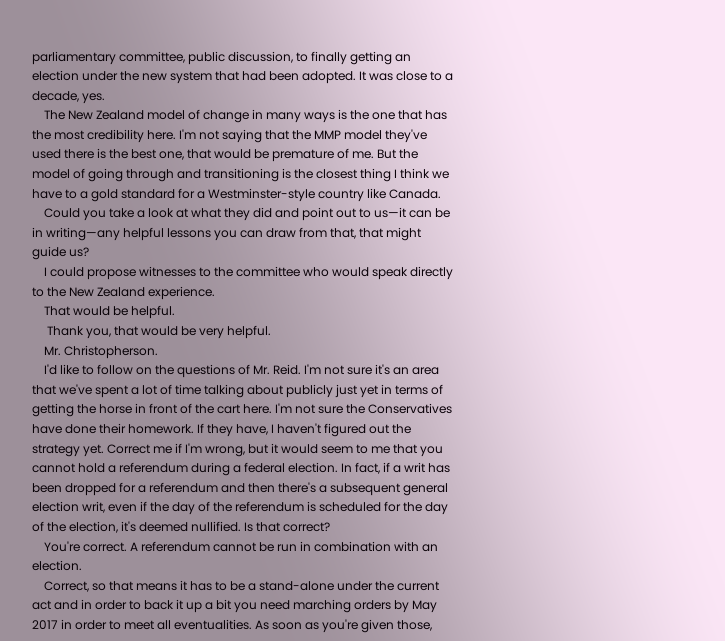parliamentary committee, public discussion, to finally getting an election under the new system that had been adopted. It was close to a decade, yes.
    The New Zealand model of change in many ways is the one that has the most credibility here. I'm not saying that the MMP model they've used there is the best one, that would be premature of me. But the model of going through and transitioning is the closest thing I think we have to a gold standard for a Westminster-style country like Canada.
    Could you take a look at what they did and point out to us—it can be in writing—any helpful lessons you can draw from that, that might guide us?
    I could propose witnesses to the committee who would speak directly to the New Zealand experience.
    That would be helpful.
     Thank you, that would be very helpful.
    Mr. Christopherson.
    I'd like to follow on the questions of Mr. Reid. I'm not sure it's an area that we've spent a lot of time talking about publicly just yet in terms of getting the horse in front of the cart here. I'm not sure the Conservatives have done their homework. If they have, I haven't figured out the strategy yet. Correct me if I'm wrong, but it would seem to me that you cannot hold a referendum during a federal election. In fact, if a writ has been dropped for a referendum and then there's a subsequent general election writ, even if the day of the referendum is scheduled for the day of the election, it's deemed nullified. Is that correct?
    You're correct. A referendum cannot be run in combination with an election.
    Correct, so that means it has to be a stand-alone under the current act and in order to back it up a bit you need marching orders by May 2017 in order to meet all eventualities. As soon as you're given those,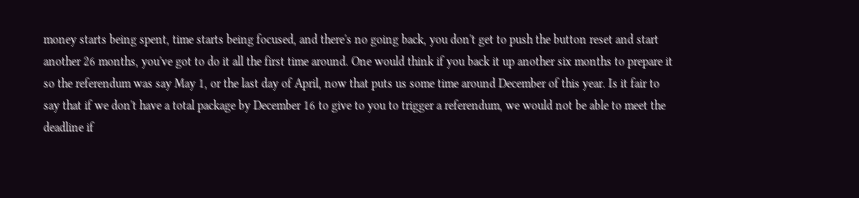money starts being spent, time starts being focused, and there's no going back, you don't get to push the button reset and start another 26 months, you've got to do it all the first time around. One would think if you back it up another six months to prepare it so the referendum was say May 1, or the last day of April, now that puts us some time around December of this year. Is it fair to say that if we don't have a total package by December 16 to give to you to trigger a referendum, we would not be able to meet the deadline if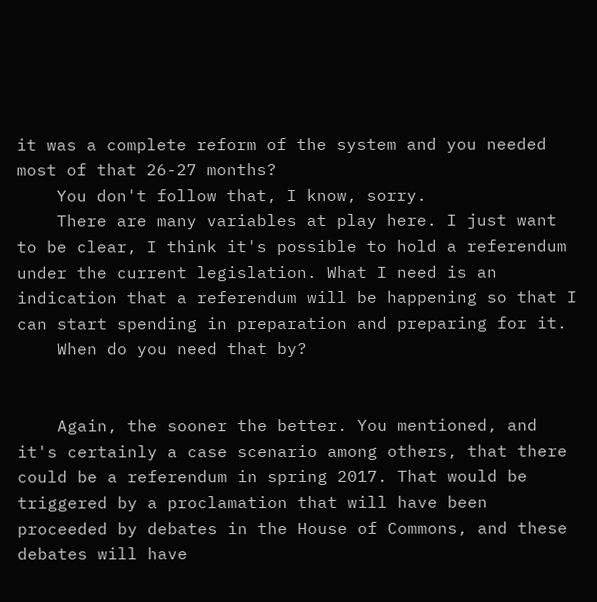it was a complete reform of the system and you needed most of that 26-27 months?
    You don't follow that, I know, sorry.
    There are many variables at play here. I just want to be clear, I think it's possible to hold a referendum under the current legislation. What I need is an indication that a referendum will be happening so that I can start spending in preparation and preparing for it.
    When do you need that by?


    Again, the sooner the better. You mentioned, and it's certainly a case scenario among others, that there could be a referendum in spring 2017. That would be triggered by a proclamation that will have been proceeded by debates in the House of Commons, and these debates will have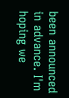been announced in advance. I'm hoping we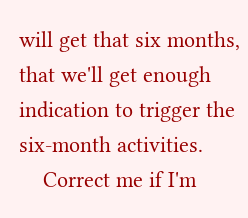will get that six months, that we'll get enough indication to trigger the six-month activities.
    Correct me if I'm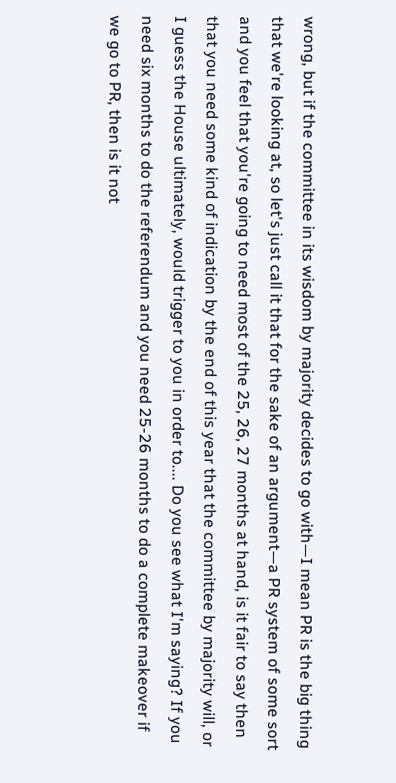wrong, but if the committee in its wisdom by majority decides to go with—I mean PR is the big thing that we're looking at, so let's just call it that for the sake of an argument—a PR system of some sort and you feel that you're going to need most of the 25, 26, 27 months at hand, is it fair to say then that you need some kind of indication by the end of this year that the committee by majority will, or I guess the House ultimately, would trigger to you in order to.... Do you see what I'm saying? If you need six months to do the referendum and you need 25-26 months to do a complete makeover if we go to PR, then is it not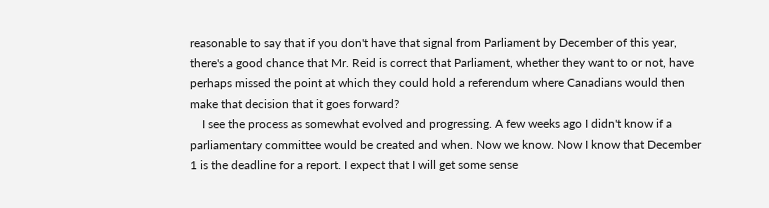reasonable to say that if you don't have that signal from Parliament by December of this year, there's a good chance that Mr. Reid is correct that Parliament, whether they want to or not, have perhaps missed the point at which they could hold a referendum where Canadians would then make that decision that it goes forward?
    I see the process as somewhat evolved and progressing. A few weeks ago I didn't know if a parliamentary committee would be created and when. Now we know. Now I know that December 1 is the deadline for a report. I expect that I will get some sense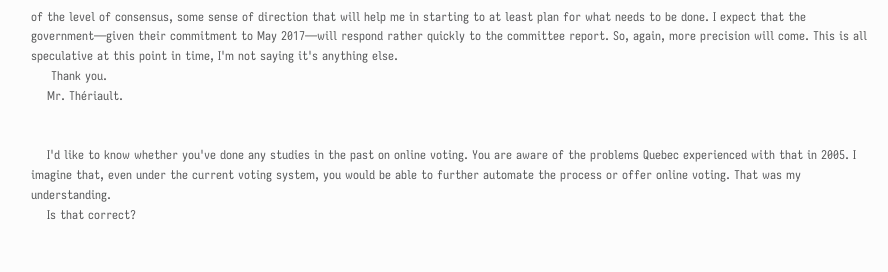of the level of consensus, some sense of direction that will help me in starting to at least plan for what needs to be done. I expect that the government—given their commitment to May 2017—will respond rather quickly to the committee report. So, again, more precision will come. This is all speculative at this point in time, I'm not saying it's anything else.
     Thank you.
    Mr. Thériault.


    I'd like to know whether you've done any studies in the past on online voting. You are aware of the problems Quebec experienced with that in 2005. I imagine that, even under the current voting system, you would be able to further automate the process or offer online voting. That was my understanding.
    Is that correct?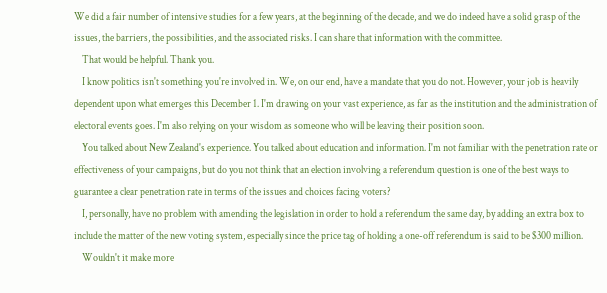We did a fair number of intensive studies for a few years, at the beginning of the decade, and we do indeed have a solid grasp of the issues, the barriers, the possibilities, and the associated risks. I can share that information with the committee.
    That would be helpful. Thank you.
    I know politics isn't something you're involved in. We, on our end, have a mandate that you do not. However, your job is heavily dependent upon what emerges this December 1. I'm drawing on your vast experience, as far as the institution and the administration of electoral events goes. I'm also relying on your wisdom as someone who will be leaving their position soon.
    You talked about New Zealand's experience. You talked about education and information. I'm not familiar with the penetration rate or effectiveness of your campaigns, but do you not think that an election involving a referendum question is one of the best ways to guarantee a clear penetration rate in terms of the issues and choices facing voters?
    I, personally, have no problem with amending the legislation in order to hold a referendum the same day, by adding an extra box to include the matter of the new voting system, especially since the price tag of holding a one-off referendum is said to be $300 million.
    Wouldn't it make more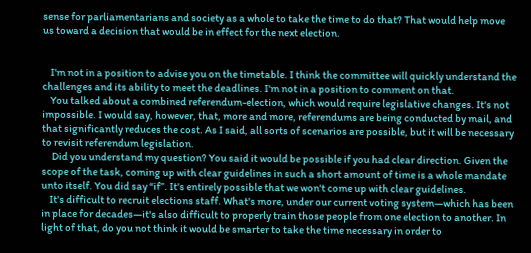sense for parliamentarians and society as a whole to take the time to do that? That would help move us toward a decision that would be in effect for the next election.


    I'm not in a position to advise you on the timetable. I think the committee will quickly understand the challenges and its ability to meet the deadlines. I'm not in a position to comment on that.
    You talked about a combined referendum-election, which would require legislative changes. It's not impossible. I would say, however, that, more and more, referendums are being conducted by mail, and that significantly reduces the cost. As I said, all sorts of scenarios are possible, but it will be necessary to revisit referendum legislation.
     Did you understand my question? You said it would be possible if you had clear direction. Given the scope of the task, coming up with clear guidelines in such a short amount of time is a whole mandate unto itself. You did say “if”. It's entirely possible that we won't come up with clear guidelines.
    It's difficult to recruit elections staff. What's more, under our current voting system—which has been in place for decades—it's also difficult to properly train those people from one election to another. In light of that, do you not think it would be smarter to take the time necessary in order to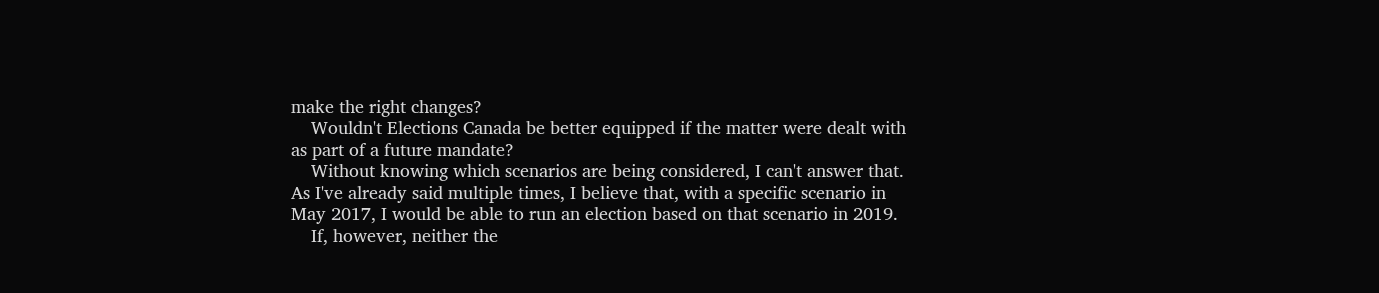make the right changes?
    Wouldn't Elections Canada be better equipped if the matter were dealt with as part of a future mandate?
    Without knowing which scenarios are being considered, I can't answer that. As I've already said multiple times, I believe that, with a specific scenario in May 2017, I would be able to run an election based on that scenario in 2019.
    If, however, neither the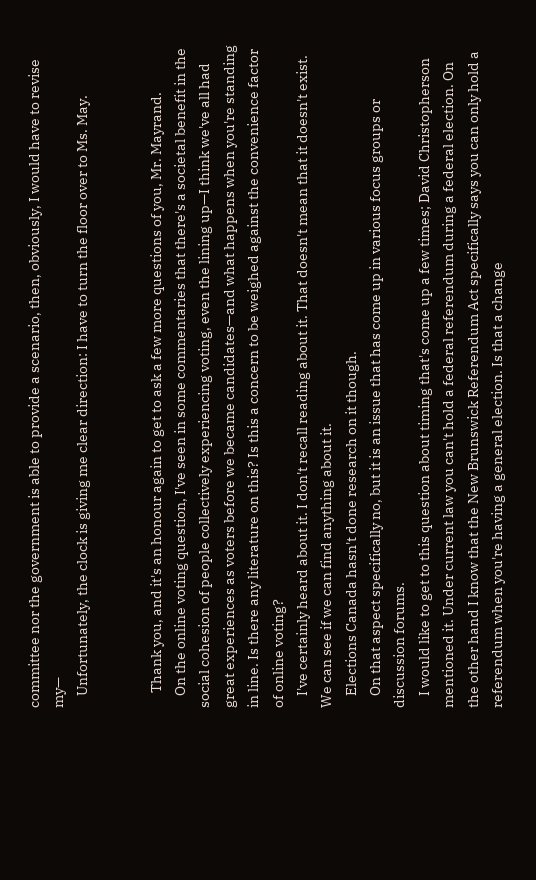committee nor the government is able to provide a scenario, then, obviously, I would have to revise my—
    Unfortunately, the clock is giving me clear direction: I have to turn the floor over to Ms. May.


     Thank you, and it's an honour again to get to ask a few more questions of you, Mr. Mayrand.
    On the online voting question, I've seen in some commentaries that there's a societal benefit in the social cohesion of people collectively experiencing voting, even the lining up—I think we've all had great experiences as voters before we became candidates—and what happens when you're standing in line. Is there any literature on this? Is this a concern to be weighed against the convenience factor of online voting?
    I've certainly heard about it. I don't recall reading about it. That doesn't mean that it doesn't exist. We can see if we can find anything about it.
    Elections Canada hasn't done research on it though.
    On that aspect specifically no, but it is an issue that has come up in various focus groups or discussion forums.
    I would like to get to this question about timing that's come up a few times; David Christopherson mentioned it. Under current law you can't hold a federal referendum during a federal election. On the other hand I know that the New Brunswick Referendum Act specifically says you can only hold a referendum when you're having a general election. Is that a change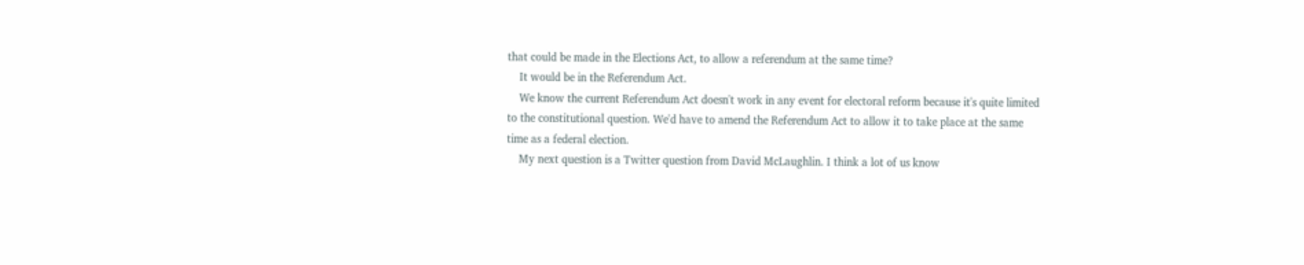that could be made in the Elections Act, to allow a referendum at the same time?
    It would be in the Referendum Act.
    We know the current Referendum Act doesn't work in any event for electoral reform because it's quite limited to the constitutional question. We'd have to amend the Referendum Act to allow it to take place at the same time as a federal election.
    My next question is a Twitter question from David McLaughlin. I think a lot of us know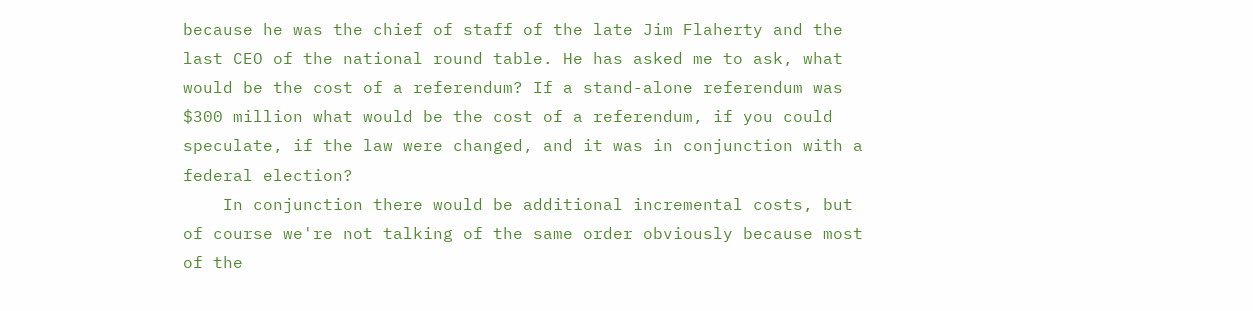because he was the chief of staff of the late Jim Flaherty and the last CEO of the national round table. He has asked me to ask, what would be the cost of a referendum? If a stand-alone referendum was $300 million what would be the cost of a referendum, if you could speculate, if the law were changed, and it was in conjunction with a federal election?
    In conjunction there would be additional incremental costs, but of course we're not talking of the same order obviously because most of the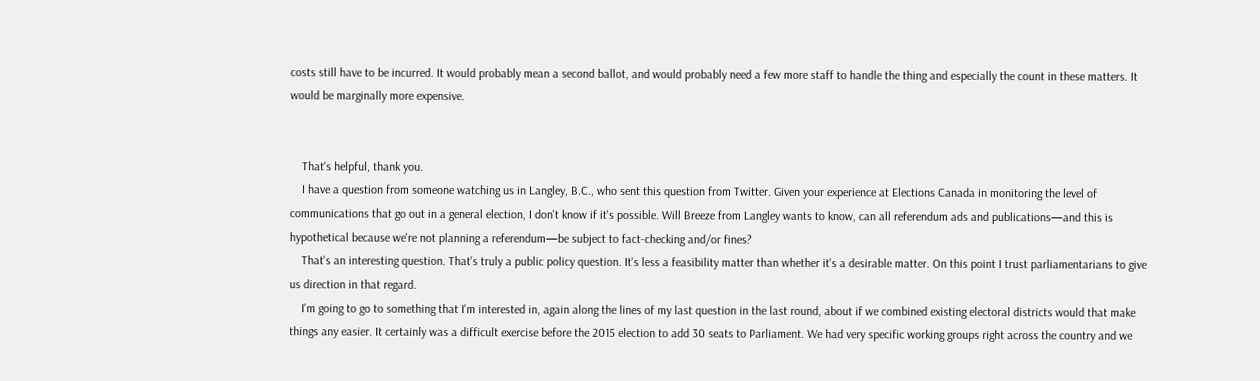costs still have to be incurred. It would probably mean a second ballot, and would probably need a few more staff to handle the thing and especially the count in these matters. It would be marginally more expensive.


    That's helpful, thank you.
    I have a question from someone watching us in Langley, B.C., who sent this question from Twitter. Given your experience at Elections Canada in monitoring the level of communications that go out in a general election, I don't know if it's possible. Will Breeze from Langley wants to know, can all referendum ads and publications—and this is hypothetical because we're not planning a referendum—be subject to fact-checking and/or fines?
    That's an interesting question. That's truly a public policy question. It's less a feasibility matter than whether it's a desirable matter. On this point I trust parliamentarians to give us direction in that regard.
    I'm going to go to something that I'm interested in, again along the lines of my last question in the last round, about if we combined existing electoral districts would that make things any easier. It certainly was a difficult exercise before the 2015 election to add 30 seats to Parliament. We had very specific working groups right across the country and we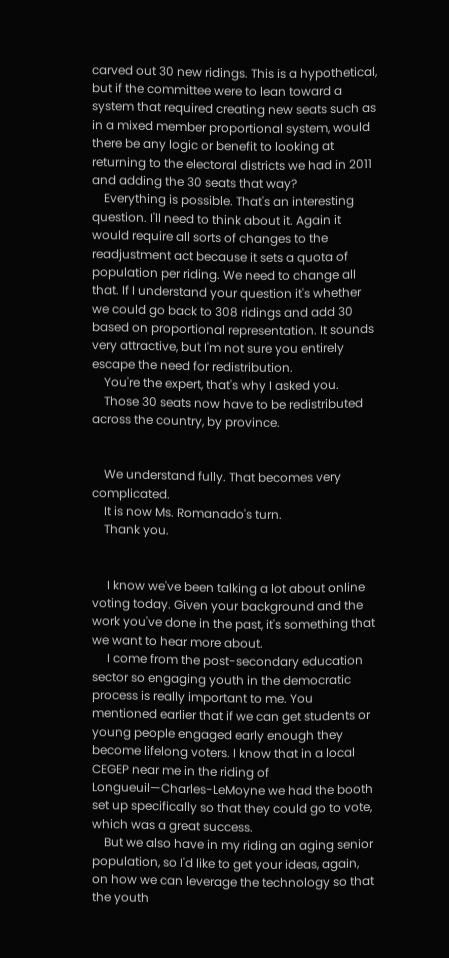carved out 30 new ridings. This is a hypothetical, but if the committee were to lean toward a system that required creating new seats such as in a mixed member proportional system, would there be any logic or benefit to looking at returning to the electoral districts we had in 2011 and adding the 30 seats that way?
    Everything is possible. That's an interesting question. I'll need to think about it. Again it would require all sorts of changes to the readjustment act because it sets a quota of population per riding. We need to change all that. If I understand your question it's whether we could go back to 308 ridings and add 30 based on proportional representation. It sounds very attractive, but I'm not sure you entirely escape the need for redistribution.
    You're the expert, that's why I asked you.
    Those 30 seats now have to be redistributed across the country, by province.


    We understand fully. That becomes very complicated.
    It is now Ms. Romanado's turn.
    Thank you.


     I know we've been talking a lot about online voting today. Given your background and the work you've done in the past, it's something that we want to hear more about.
     I come from the post-secondary education sector so engaging youth in the democratic process is really important to me. You mentioned earlier that if we can get students or young people engaged early enough they become lifelong voters. I know that in a local CEGEP near me in the riding of Longueuil—Charles-LeMoyne we had the booth set up specifically so that they could go to vote, which was a great success.
    But we also have in my riding an aging senior population, so I'd like to get your ideas, again, on how we can leverage the technology so that the youth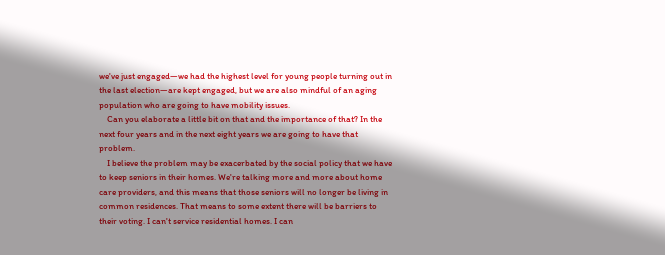we've just engaged—we had the highest level for young people turning out in the last election—are kept engaged, but we are also mindful of an aging population who are going to have mobility issues.
    Can you elaborate a little bit on that and the importance of that? In the next four years and in the next eight years we are going to have that problem.
    I believe the problem may be exacerbated by the social policy that we have to keep seniors in their homes. We're talking more and more about home care providers, and this means that those seniors will no longer be living in common residences. That means to some extent there will be barriers to their voting. I can't service residential homes. I can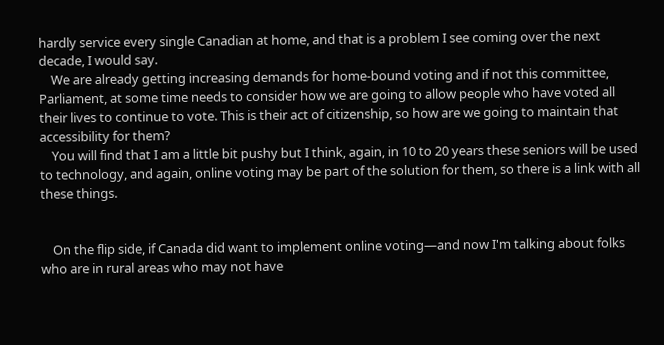hardly service every single Canadian at home, and that is a problem I see coming over the next decade, I would say.
    We are already getting increasing demands for home-bound voting and if not this committee, Parliament, at some time needs to consider how we are going to allow people who have voted all their lives to continue to vote. This is their act of citizenship, so how are we going to maintain that accessibility for them?
    You will find that I am a little bit pushy but I think, again, in 10 to 20 years these seniors will be used to technology, and again, online voting may be part of the solution for them, so there is a link with all these things.


    On the flip side, if Canada did want to implement online voting—and now I'm talking about folks who are in rural areas who may not have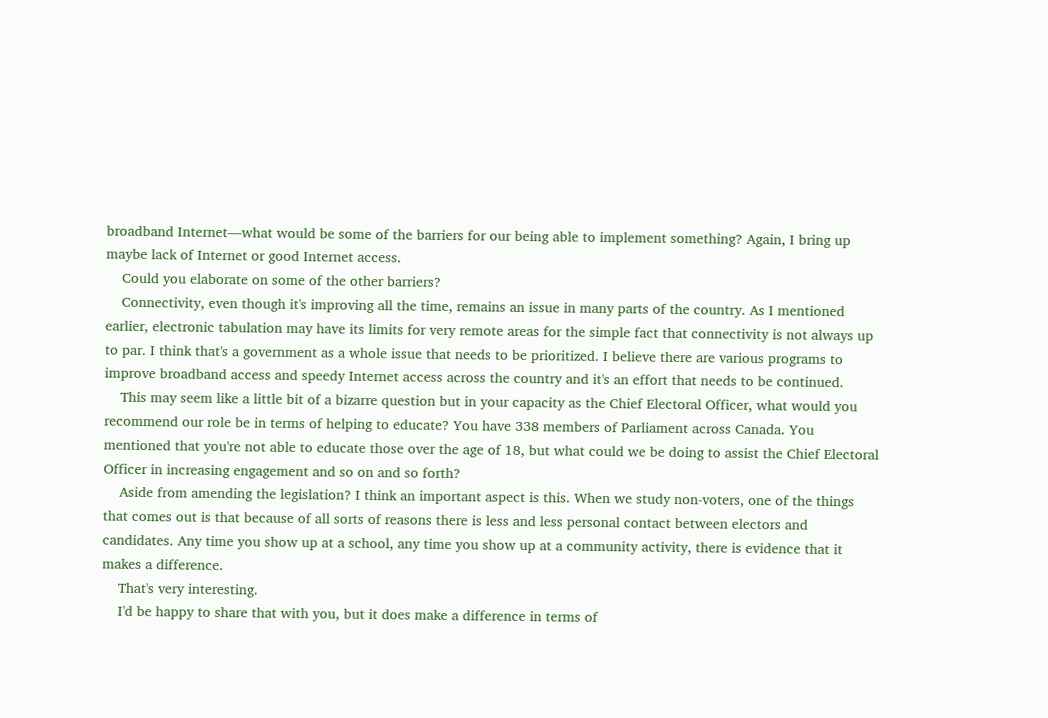broadband Internet—what would be some of the barriers for our being able to implement something? Again, I bring up maybe lack of Internet or good Internet access.
    Could you elaborate on some of the other barriers?
    Connectivity, even though it's improving all the time, remains an issue in many parts of the country. As I mentioned earlier, electronic tabulation may have its limits for very remote areas for the simple fact that connectivity is not always up to par. I think that's a government as a whole issue that needs to be prioritized. I believe there are various programs to improve broadband access and speedy Internet access across the country and it's an effort that needs to be continued.
    This may seem like a little bit of a bizarre question but in your capacity as the Chief Electoral Officer, what would you recommend our role be in terms of helping to educate? You have 338 members of Parliament across Canada. You mentioned that you're not able to educate those over the age of 18, but what could we be doing to assist the Chief Electoral Officer in increasing engagement and so on and so forth?
    Aside from amending the legislation? I think an important aspect is this. When we study non-voters, one of the things that comes out is that because of all sorts of reasons there is less and less personal contact between electors and candidates. Any time you show up at a school, any time you show up at a community activity, there is evidence that it makes a difference.
    That's very interesting.
    I'd be happy to share that with you, but it does make a difference in terms of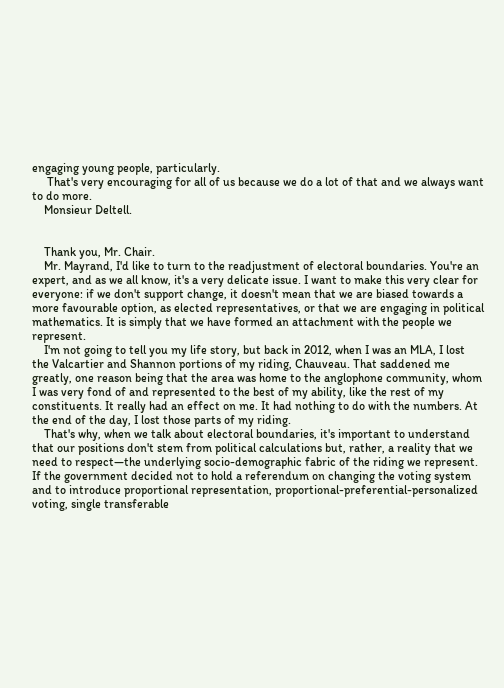engaging young people, particularly.
     That's very encouraging for all of us because we do a lot of that and we always want to do more.
    Monsieur Deltell.


    Thank you, Mr. Chair.
    Mr. Mayrand, I'd like to turn to the readjustment of electoral boundaries. You're an expert, and as we all know, it's a very delicate issue. I want to make this very clear for everyone: if we don't support change, it doesn't mean that we are biased towards a more favourable option, as elected representatives, or that we are engaging in political mathematics. It is simply that we have formed an attachment with the people we represent.
    I'm not going to tell you my life story, but back in 2012, when I was an MLA, I lost the Valcartier and Shannon portions of my riding, Chauveau. That saddened me greatly, one reason being that the area was home to the anglophone community, whom I was very fond of and represented to the best of my ability, like the rest of my constituents. It really had an effect on me. It had nothing to do with the numbers. At the end of the day, I lost those parts of my riding.
    That's why, when we talk about electoral boundaries, it's important to understand that our positions don't stem from political calculations but, rather, a reality that we need to respect—the underlying socio-demographic fabric of the riding we represent. If the government decided not to hold a referendum on changing the voting system and to introduce proportional representation, proportional-preferential-personalized voting, single transferable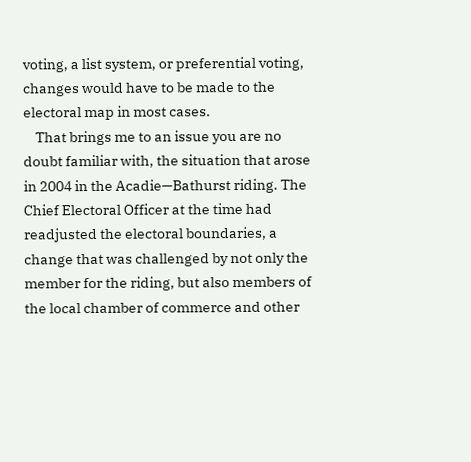voting, a list system, or preferential voting, changes would have to be made to the electoral map in most cases.
    That brings me to an issue you are no doubt familiar with, the situation that arose in 2004 in the Acadie—Bathurst riding. The Chief Electoral Officer at the time had readjusted the electoral boundaries, a change that was challenged by not only the member for the riding, but also members of the local chamber of commerce and other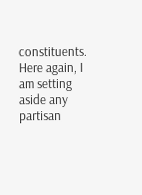constituents. Here again, I am setting aside any partisan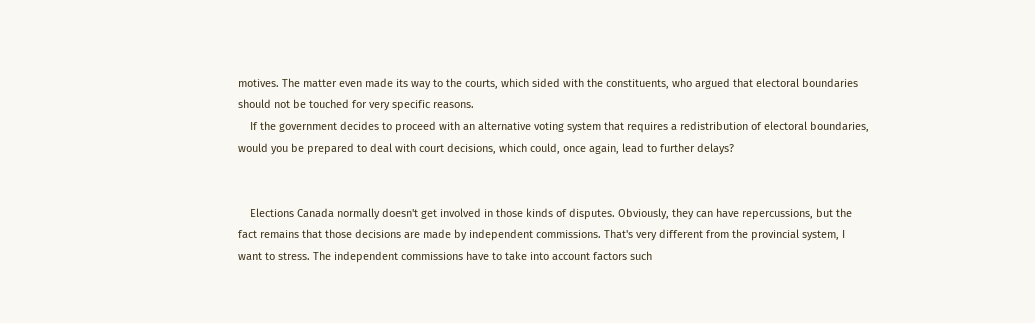motives. The matter even made its way to the courts, which sided with the constituents, who argued that electoral boundaries should not be touched for very specific reasons.
    If the government decides to proceed with an alternative voting system that requires a redistribution of electoral boundaries, would you be prepared to deal with court decisions, which could, once again, lead to further delays?


    Elections Canada normally doesn't get involved in those kinds of disputes. Obviously, they can have repercussions, but the fact remains that those decisions are made by independent commissions. That's very different from the provincial system, I want to stress. The independent commissions have to take into account factors such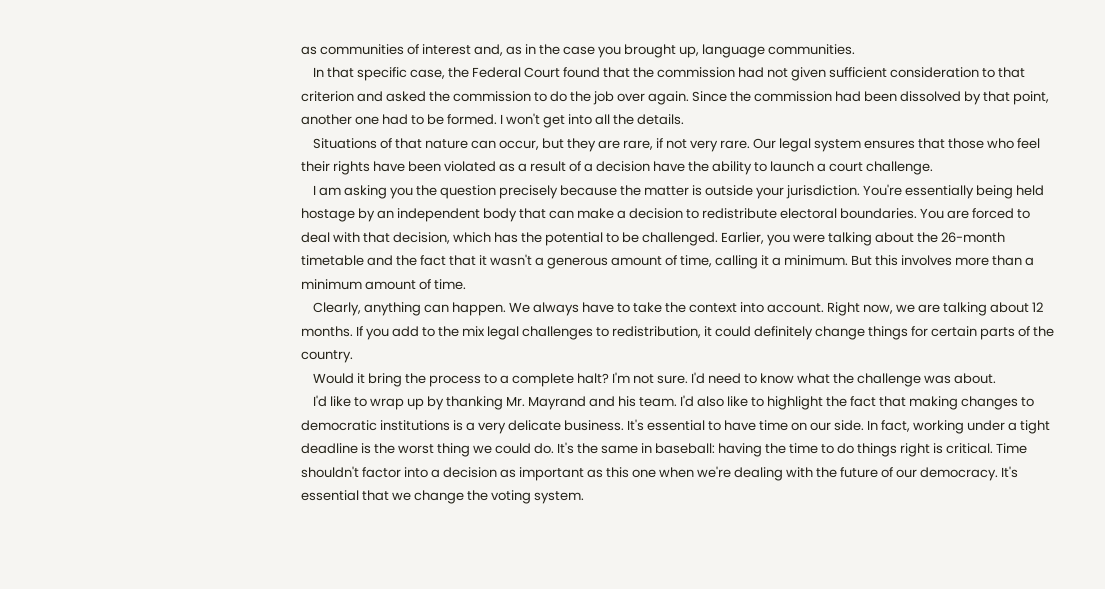as communities of interest and, as in the case you brought up, language communities.
    In that specific case, the Federal Court found that the commission had not given sufficient consideration to that criterion and asked the commission to do the job over again. Since the commission had been dissolved by that point, another one had to be formed. I won't get into all the details.
    Situations of that nature can occur, but they are rare, if not very rare. Our legal system ensures that those who feel their rights have been violated as a result of a decision have the ability to launch a court challenge.
    I am asking you the question precisely because the matter is outside your jurisdiction. You're essentially being held hostage by an independent body that can make a decision to redistribute electoral boundaries. You are forced to deal with that decision, which has the potential to be challenged. Earlier, you were talking about the 26-month timetable and the fact that it wasn't a generous amount of time, calling it a minimum. But this involves more than a minimum amount of time.
    Clearly, anything can happen. We always have to take the context into account. Right now, we are talking about 12 months. If you add to the mix legal challenges to redistribution, it could definitely change things for certain parts of the country.
    Would it bring the process to a complete halt? I'm not sure. I'd need to know what the challenge was about.
    I'd like to wrap up by thanking Mr. Mayrand and his team. I'd also like to highlight the fact that making changes to democratic institutions is a very delicate business. It's essential to have time on our side. In fact, working under a tight deadline is the worst thing we could do. It's the same in baseball: having the time to do things right is critical. Time shouldn't factor into a decision as important as this one when we're dealing with the future of our democracy. It's essential that we change the voting system.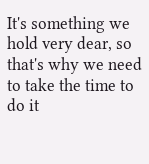It's something we hold very dear, so that's why we need to take the time to do it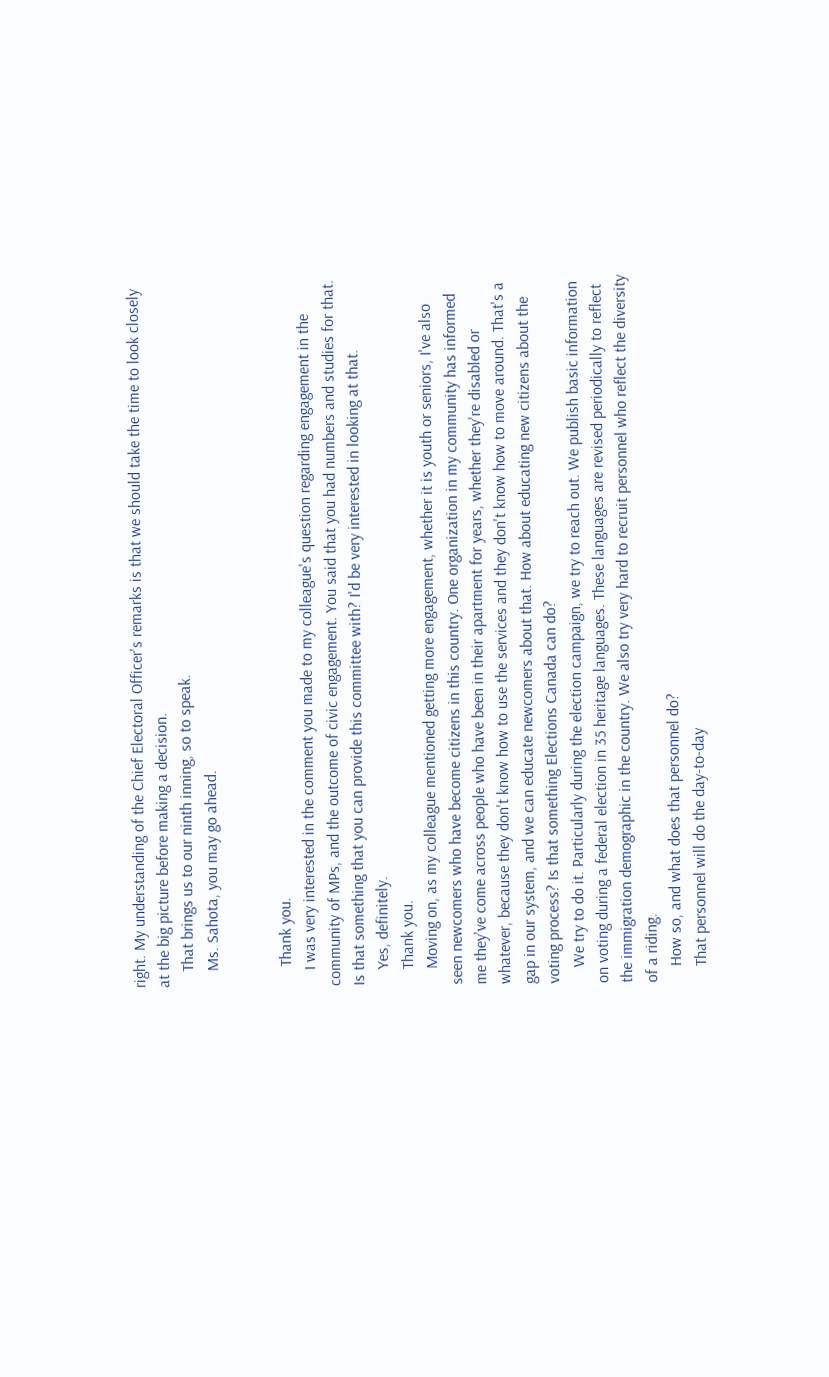right. My understanding of the Chief Electoral Officer's remarks is that we should take the time to look closely at the big picture before making a decision.
    That brings us to our ninth inning, so to speak.
    Ms. Sahota, you may go ahead.


     Thank you.
    I was very interested in the comment you made to my colleague's question regarding engagement in the community of MPs, and the outcome of civic engagement. You said that you had numbers and studies for that. Is that something that you can provide this committee with? I'd be very interested in looking at that.
    Yes, definitely.
    Thank you.
    Moving on, as my colleague mentioned getting more engagement, whether it is youth or seniors, I've also seen newcomers who have become citizens in this country. One organization in my community has informed me they've come across people who have been in their apartment for years, whether they're disabled or whatever, because they don't know how to use the services and they don't know how to move around. That's a gap in our system, and we can educate newcomers about that. How about educating new citizens about the voting process? Is that something Elections Canada can do?
    We try to do it. Particularly during the election campaign, we try to reach out. We publish basic information on voting during a federal election in 35 heritage languages. These languages are revised periodically to reflect the immigration demographic in the country. We also try very hard to recruit personnel who reflect the diversity of a riding.
    How so, and what does that personnel do?
    That personnel will do the day-to-day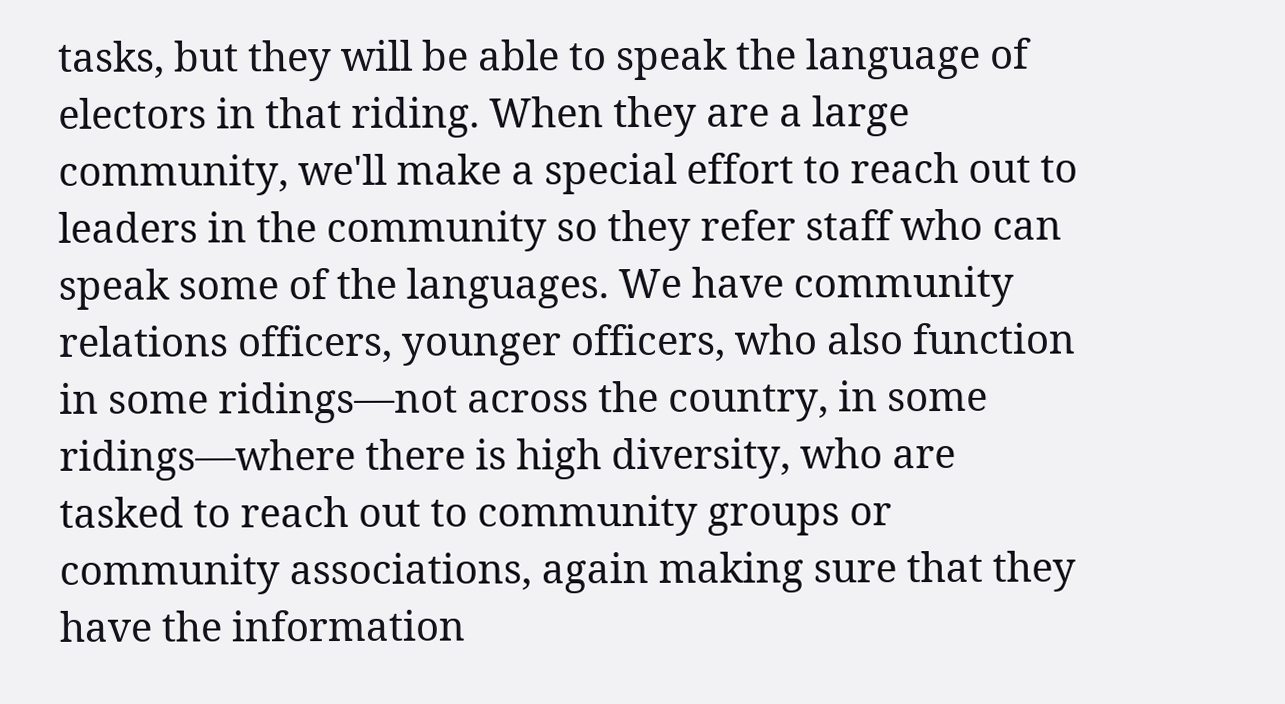tasks, but they will be able to speak the language of electors in that riding. When they are a large community, we'll make a special effort to reach out to leaders in the community so they refer staff who can speak some of the languages. We have community relations officers, younger officers, who also function in some ridings—not across the country, in some ridings—where there is high diversity, who are tasked to reach out to community groups or community associations, again making sure that they have the information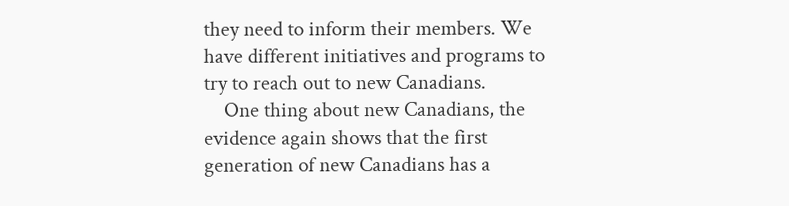they need to inform their members. We have different initiatives and programs to try to reach out to new Canadians.
    One thing about new Canadians, the evidence again shows that the first generation of new Canadians has a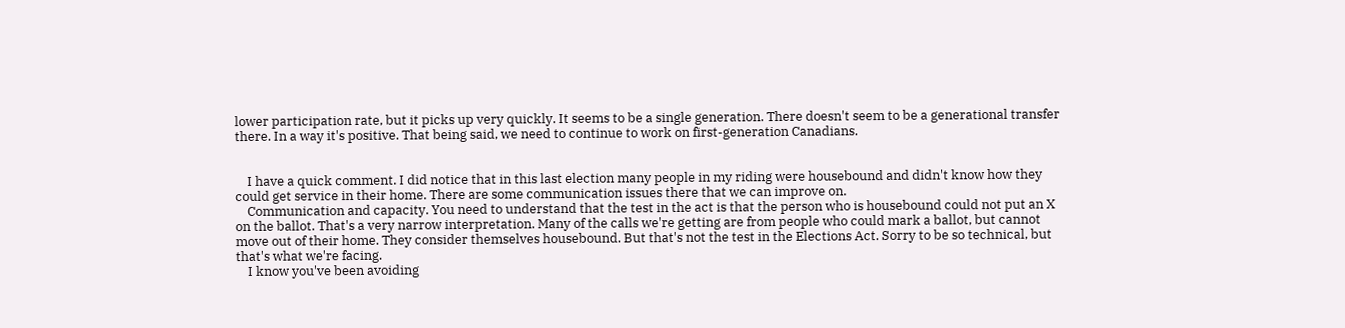lower participation rate, but it picks up very quickly. It seems to be a single generation. There doesn't seem to be a generational transfer there. In a way it's positive. That being said, we need to continue to work on first-generation Canadians.


    I have a quick comment. I did notice that in this last election many people in my riding were housebound and didn't know how they could get service in their home. There are some communication issues there that we can improve on.
    Communication and capacity. You need to understand that the test in the act is that the person who is housebound could not put an X on the ballot. That's a very narrow interpretation. Many of the calls we're getting are from people who could mark a ballot, but cannot move out of their home. They consider themselves housebound. But that's not the test in the Elections Act. Sorry to be so technical, but that's what we're facing.
    I know you've been avoiding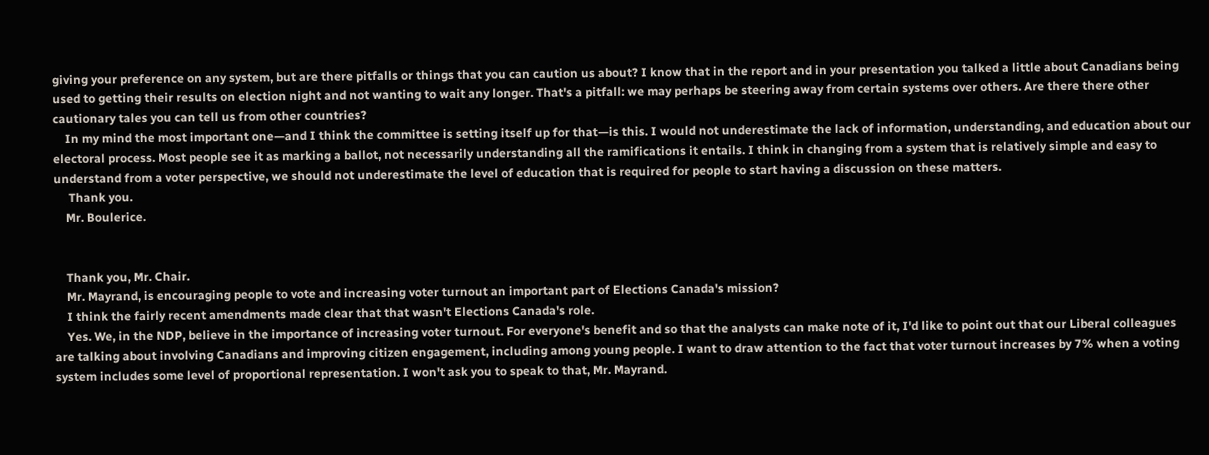giving your preference on any system, but are there pitfalls or things that you can caution us about? I know that in the report and in your presentation you talked a little about Canadians being used to getting their results on election night and not wanting to wait any longer. That's a pitfall: we may perhaps be steering away from certain systems over others. Are there there other cautionary tales you can tell us from other countries?
    In my mind the most important one—and I think the committee is setting itself up for that—is this. I would not underestimate the lack of information, understanding, and education about our electoral process. Most people see it as marking a ballot, not necessarily understanding all the ramifications it entails. I think in changing from a system that is relatively simple and easy to understand from a voter perspective, we should not underestimate the level of education that is required for people to start having a discussion on these matters.
     Thank you.
    Mr. Boulerice.


    Thank you, Mr. Chair.
    Mr. Mayrand, is encouraging people to vote and increasing voter turnout an important part of Elections Canada's mission?
    I think the fairly recent amendments made clear that that wasn't Elections Canada's role.
    Yes. We, in the NDP, believe in the importance of increasing voter turnout. For everyone's benefit and so that the analysts can make note of it, I'd like to point out that our Liberal colleagues are talking about involving Canadians and improving citizen engagement, including among young people. I want to draw attention to the fact that voter turnout increases by 7% when a voting system includes some level of proportional representation. I won't ask you to speak to that, Mr. Mayrand.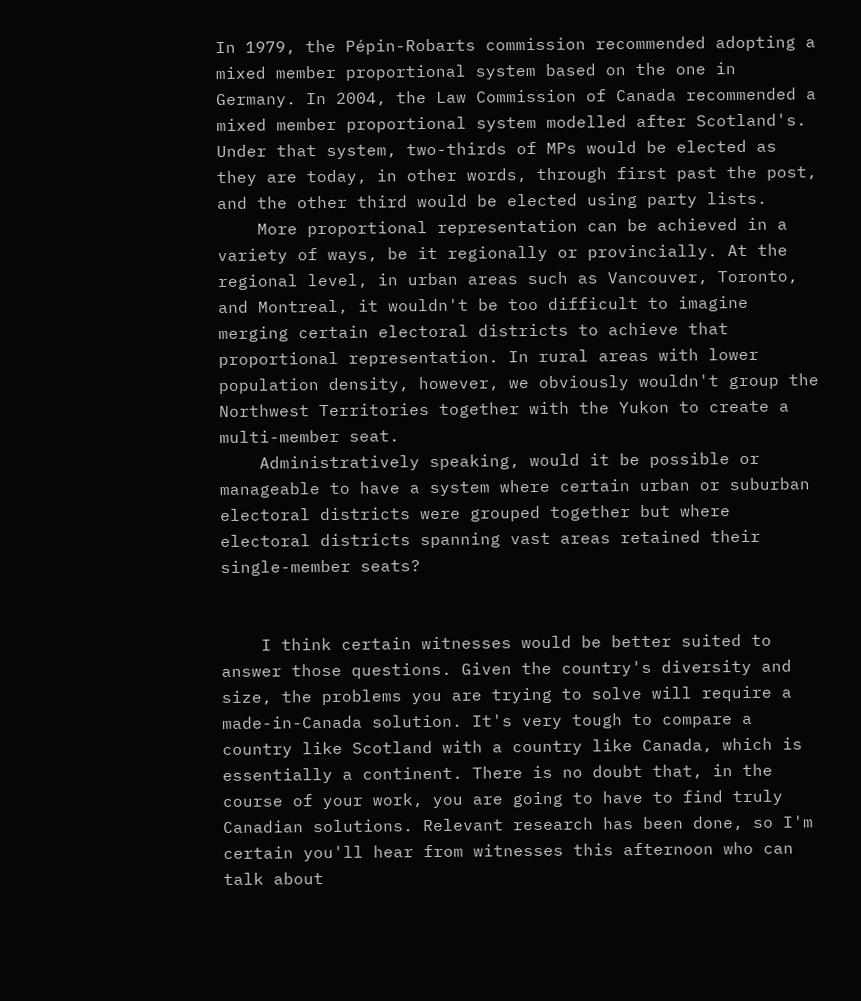In 1979, the Pépin-Robarts commission recommended adopting a mixed member proportional system based on the one in Germany. In 2004, the Law Commission of Canada recommended a mixed member proportional system modelled after Scotland's. Under that system, two-thirds of MPs would be elected as they are today, in other words, through first past the post, and the other third would be elected using party lists.
    More proportional representation can be achieved in a variety of ways, be it regionally or provincially. At the regional level, in urban areas such as Vancouver, Toronto, and Montreal, it wouldn't be too difficult to imagine merging certain electoral districts to achieve that proportional representation. In rural areas with lower population density, however, we obviously wouldn't group the Northwest Territories together with the Yukon to create a multi-member seat.
    Administratively speaking, would it be possible or manageable to have a system where certain urban or suburban electoral districts were grouped together but where electoral districts spanning vast areas retained their single-member seats?


    I think certain witnesses would be better suited to answer those questions. Given the country's diversity and size, the problems you are trying to solve will require a made-in-Canada solution. It's very tough to compare a country like Scotland with a country like Canada, which is essentially a continent. There is no doubt that, in the course of your work, you are going to have to find truly Canadian solutions. Relevant research has been done, so I'm certain you'll hear from witnesses this afternoon who can talk about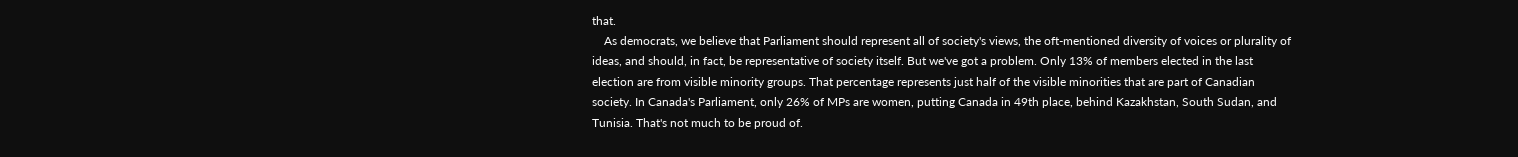that.
    As democrats, we believe that Parliament should represent all of society's views, the oft-mentioned diversity of voices or plurality of ideas, and should, in fact, be representative of society itself. But we've got a problem. Only 13% of members elected in the last election are from visible minority groups. That percentage represents just half of the visible minorities that are part of Canadian society. In Canada's Parliament, only 26% of MPs are women, putting Canada in 49th place, behind Kazakhstan, South Sudan, and Tunisia. That's not much to be proud of.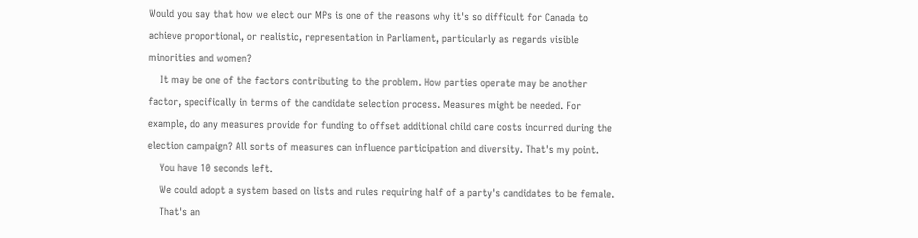Would you say that how we elect our MPs is one of the reasons why it's so difficult for Canada to achieve proportional, or realistic, representation in Parliament, particularly as regards visible minorities and women?
    It may be one of the factors contributing to the problem. How parties operate may be another factor, specifically in terms of the candidate selection process. Measures might be needed. For example, do any measures provide for funding to offset additional child care costs incurred during the election campaign? All sorts of measures can influence participation and diversity. That's my point.
    You have 10 seconds left.
    We could adopt a system based on lists and rules requiring half of a party's candidates to be female.
    That's an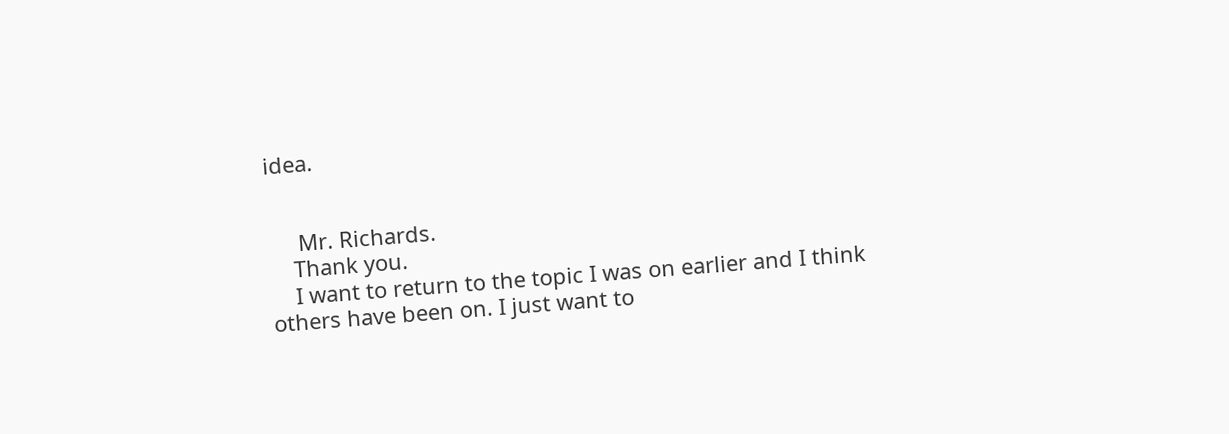idea.


     Mr. Richards.
    Thank you.
    I want to return to the topic I was on earlier and I think others have been on. I just want to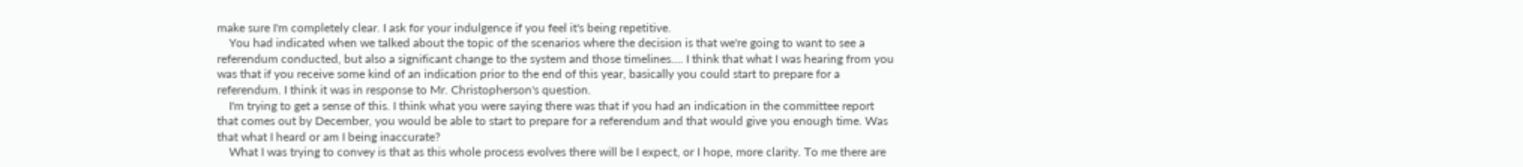make sure I'm completely clear. I ask for your indulgence if you feel it's being repetitive.
    You had indicated when we talked about the topic of the scenarios where the decision is that we're going to want to see a referendum conducted, but also a significant change to the system and those timelines.... I think that what I was hearing from you was that if you receive some kind of an indication prior to the end of this year, basically you could start to prepare for a referendum. I think it was in response to Mr. Christopherson's question.
    I'm trying to get a sense of this. I think what you were saying there was that if you had an indication in the committee report that comes out by December, you would be able to start to prepare for a referendum and that would give you enough time. Was that what I heard or am I being inaccurate?
    What I was trying to convey is that as this whole process evolves there will be I expect, or I hope, more clarity. To me there are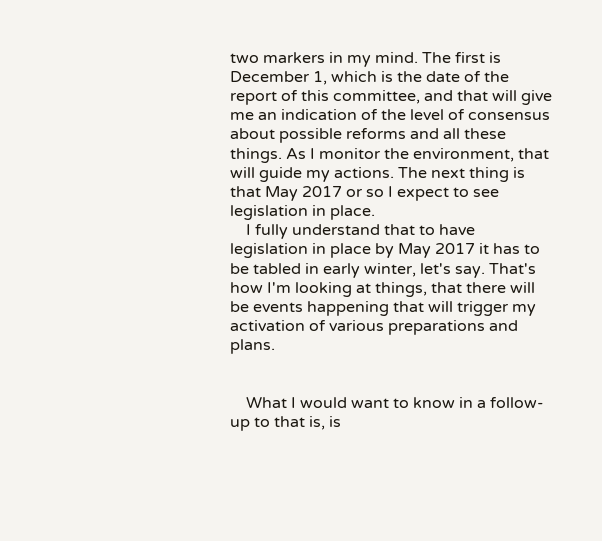two markers in my mind. The first is December 1, which is the date of the report of this committee, and that will give me an indication of the level of consensus about possible reforms and all these things. As I monitor the environment, that will guide my actions. The next thing is that May 2017 or so I expect to see legislation in place.
    I fully understand that to have legislation in place by May 2017 it has to be tabled in early winter, let's say. That's how I'm looking at things, that there will be events happening that will trigger my activation of various preparations and plans.


    What I would want to know in a follow-up to that is, is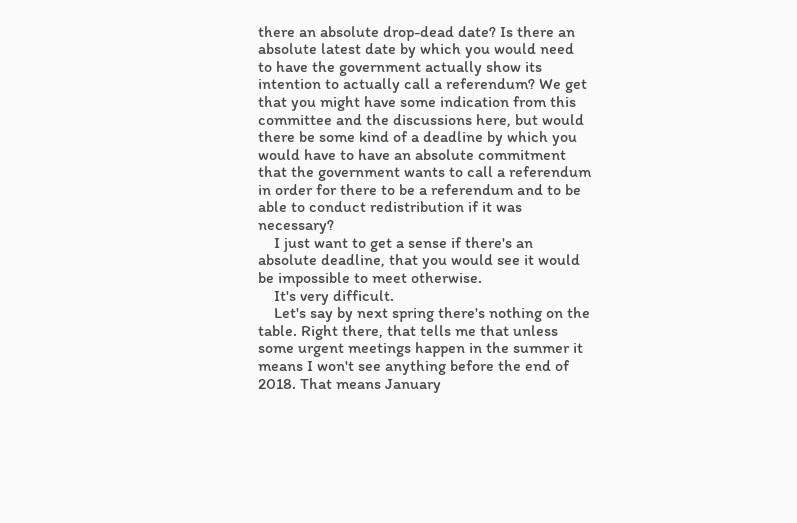there an absolute drop-dead date? Is there an absolute latest date by which you would need to have the government actually show its intention to actually call a referendum? We get that you might have some indication from this committee and the discussions here, but would there be some kind of a deadline by which you would have to have an absolute commitment that the government wants to call a referendum in order for there to be a referendum and to be able to conduct redistribution if it was necessary?
    I just want to get a sense if there's an absolute deadline, that you would see it would be impossible to meet otherwise.
    It's very difficult.
    Let's say by next spring there's nothing on the table. Right there, that tells me that unless some urgent meetings happen in the summer it means I won't see anything before the end of 2018. That means January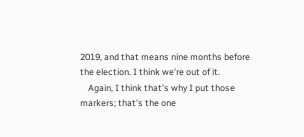2019, and that means nine months before the election. I think we're out of it.
    Again, I think that's why I put those markers; that's the one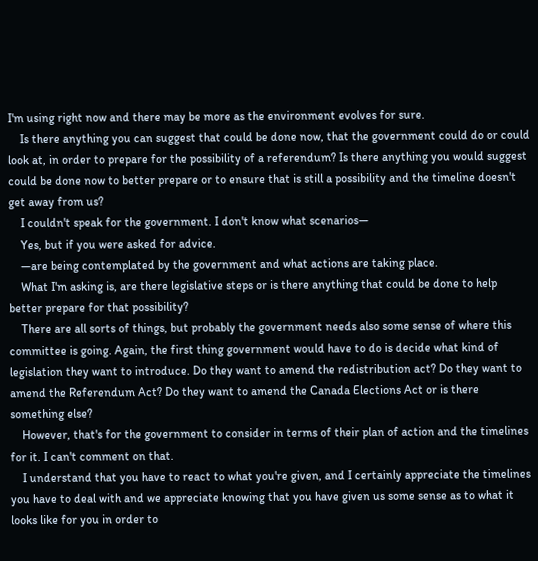I'm using right now and there may be more as the environment evolves for sure.
    Is there anything you can suggest that could be done now, that the government could do or could look at, in order to prepare for the possibility of a referendum? Is there anything you would suggest could be done now to better prepare or to ensure that is still a possibility and the timeline doesn't get away from us?
    I couldn't speak for the government. I don't know what scenarios—
    Yes, but if you were asked for advice.
    —are being contemplated by the government and what actions are taking place.
    What I'm asking is, are there legislative steps or is there anything that could be done to help better prepare for that possibility?
    There are all sorts of things, but probably the government needs also some sense of where this committee is going. Again, the first thing government would have to do is decide what kind of legislation they want to introduce. Do they want to amend the redistribution act? Do they want to amend the Referendum Act? Do they want to amend the Canada Elections Act or is there something else?
    However, that's for the government to consider in terms of their plan of action and the timelines for it. I can't comment on that.
    I understand that you have to react to what you're given, and I certainly appreciate the timelines you have to deal with and we appreciate knowing that you have given us some sense as to what it looks like for you in order to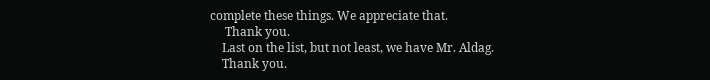complete these things. We appreciate that.
     Thank you.
    Last on the list, but not least, we have Mr. Aldag.
    Thank you.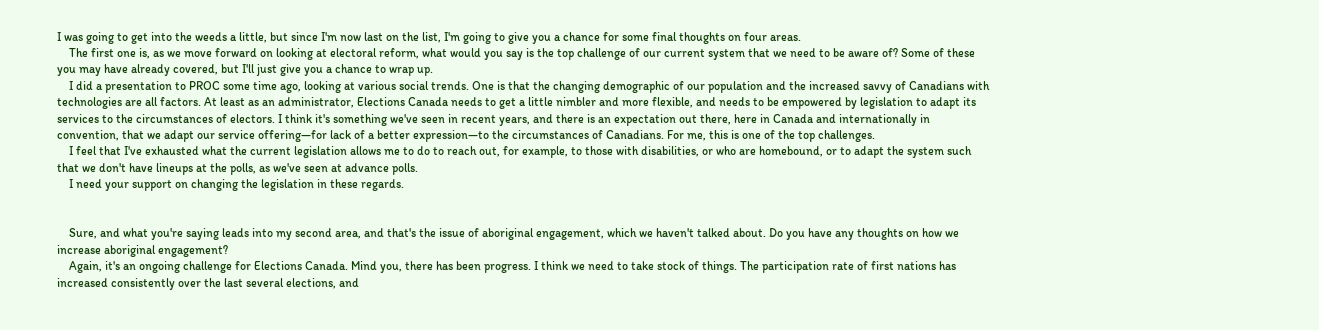I was going to get into the weeds a little, but since I'm now last on the list, I'm going to give you a chance for some final thoughts on four areas.
    The first one is, as we move forward on looking at electoral reform, what would you say is the top challenge of our current system that we need to be aware of? Some of these you may have already covered, but I'll just give you a chance to wrap up.
    I did a presentation to PROC some time ago, looking at various social trends. One is that the changing demographic of our population and the increased savvy of Canadians with technologies are all factors. At least as an administrator, Elections Canada needs to get a little nimbler and more flexible, and needs to be empowered by legislation to adapt its services to the circumstances of electors. I think it's something we've seen in recent years, and there is an expectation out there, here in Canada and internationally in convention, that we adapt our service offering—for lack of a better expression—to the circumstances of Canadians. For me, this is one of the top challenges.
    I feel that I've exhausted what the current legislation allows me to do to reach out, for example, to those with disabilities, or who are homebound, or to adapt the system such that we don't have lineups at the polls, as we've seen at advance polls.
    I need your support on changing the legislation in these regards.


    Sure, and what you're saying leads into my second area, and that's the issue of aboriginal engagement, which we haven't talked about. Do you have any thoughts on how we increase aboriginal engagement?
    Again, it's an ongoing challenge for Elections Canada. Mind you, there has been progress. I think we need to take stock of things. The participation rate of first nations has increased consistently over the last several elections, and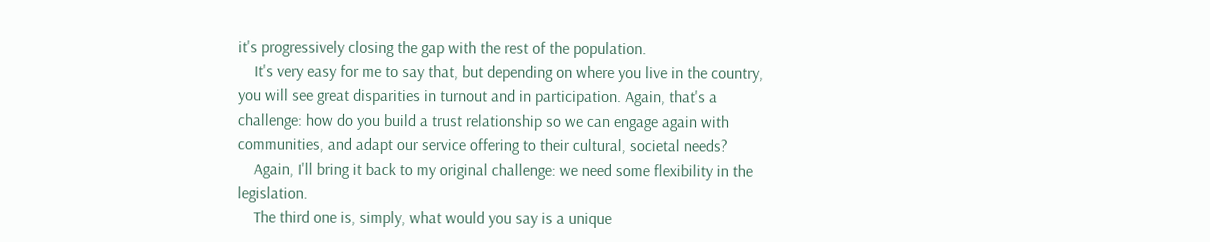it's progressively closing the gap with the rest of the population.
    It's very easy for me to say that, but depending on where you live in the country, you will see great disparities in turnout and in participation. Again, that's a challenge: how do you build a trust relationship so we can engage again with communities, and adapt our service offering to their cultural, societal needs?
    Again, I'll bring it back to my original challenge: we need some flexibility in the legislation.
    The third one is, simply, what would you say is a unique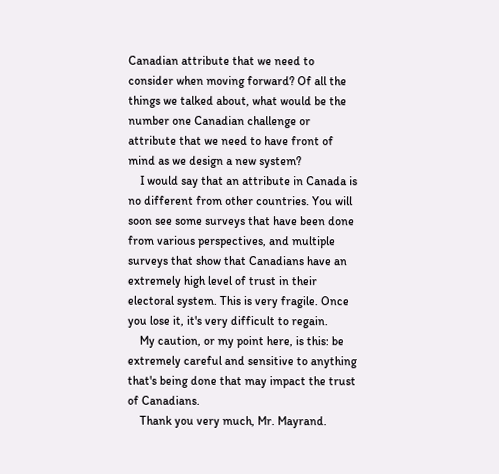Canadian attribute that we need to consider when moving forward? Of all the things we talked about, what would be the number one Canadian challenge or attribute that we need to have front of mind as we design a new system?
    I would say that an attribute in Canada is no different from other countries. You will soon see some surveys that have been done from various perspectives, and multiple surveys that show that Canadians have an extremely high level of trust in their electoral system. This is very fragile. Once you lose it, it's very difficult to regain.
    My caution, or my point here, is this: be extremely careful and sensitive to anything that's being done that may impact the trust of Canadians.
    Thank you very much, Mr. Mayrand.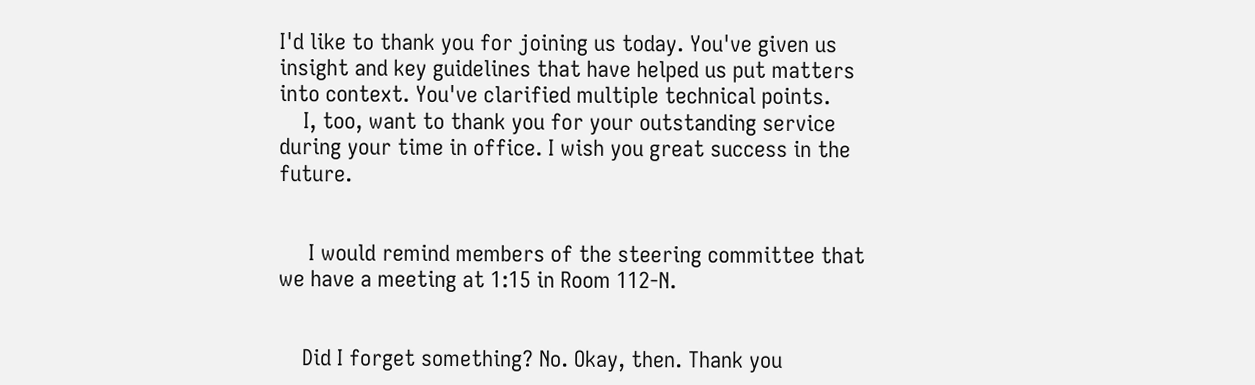I'd like to thank you for joining us today. You've given us insight and key guidelines that have helped us put matters into context. You've clarified multiple technical points.
    I, too, want to thank you for your outstanding service during your time in office. I wish you great success in the future.


     I would remind members of the steering committee that we have a meeting at 1:15 in Room 112-N.


    Did I forget something? No. Okay, then. Thank you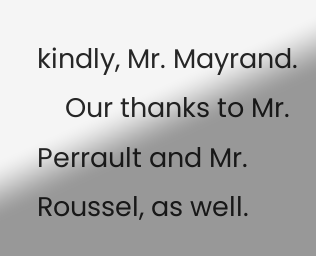kindly, Mr. Mayrand.
    Our thanks to Mr. Perrault and Mr. Roussel, as well.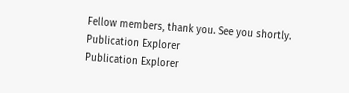Fellow members, thank you. See you shortly.
Publication Explorer
Publication Explorer